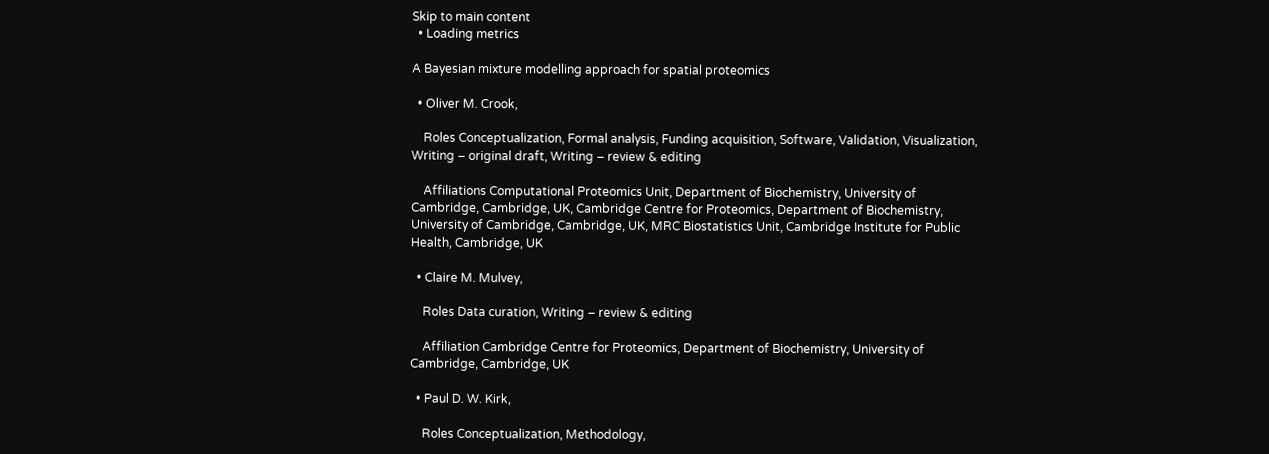Skip to main content
  • Loading metrics

A Bayesian mixture modelling approach for spatial proteomics

  • Oliver M. Crook,

    Roles Conceptualization, Formal analysis, Funding acquisition, Software, Validation, Visualization, Writing – original draft, Writing – review & editing

    Affiliations Computational Proteomics Unit, Department of Biochemistry, University of Cambridge, Cambridge, UK, Cambridge Centre for Proteomics, Department of Biochemistry, University of Cambridge, Cambridge, UK, MRC Biostatistics Unit, Cambridge Institute for Public Health, Cambridge, UK

  • Claire M. Mulvey,

    Roles Data curation, Writing – review & editing

    Affiliation Cambridge Centre for Proteomics, Department of Biochemistry, University of Cambridge, Cambridge, UK

  • Paul D. W. Kirk,

    Roles Conceptualization, Methodology,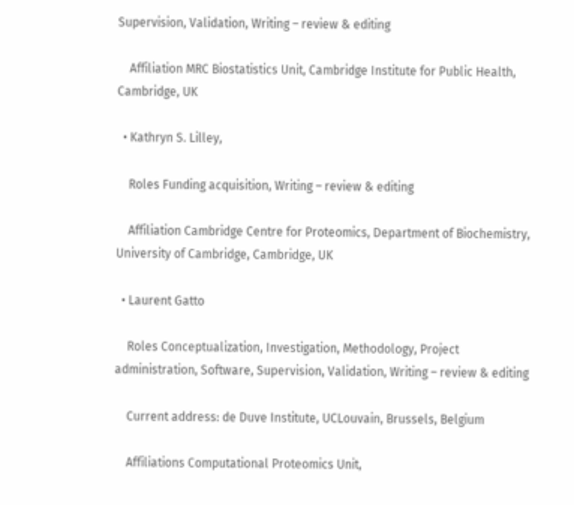Supervision, Validation, Writing – review & editing

    Affiliation MRC Biostatistics Unit, Cambridge Institute for Public Health, Cambridge, UK

  • Kathryn S. Lilley,

    Roles Funding acquisition, Writing – review & editing

    Affiliation Cambridge Centre for Proteomics, Department of Biochemistry, University of Cambridge, Cambridge, UK

  • Laurent Gatto

    Roles Conceptualization, Investigation, Methodology, Project administration, Software, Supervision, Validation, Writing – review & editing

    Current address: de Duve Institute, UCLouvain, Brussels, Belgium

    Affiliations Computational Proteomics Unit,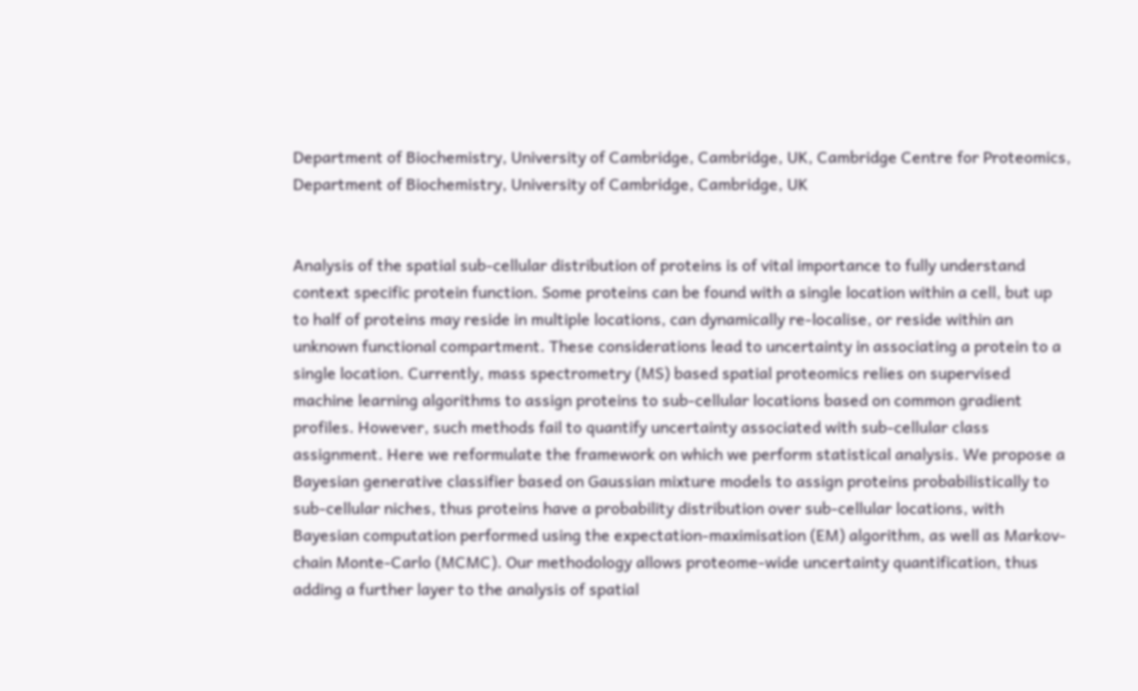Department of Biochemistry, University of Cambridge, Cambridge, UK, Cambridge Centre for Proteomics, Department of Biochemistry, University of Cambridge, Cambridge, UK


Analysis of the spatial sub-cellular distribution of proteins is of vital importance to fully understand context specific protein function. Some proteins can be found with a single location within a cell, but up to half of proteins may reside in multiple locations, can dynamically re-localise, or reside within an unknown functional compartment. These considerations lead to uncertainty in associating a protein to a single location. Currently, mass spectrometry (MS) based spatial proteomics relies on supervised machine learning algorithms to assign proteins to sub-cellular locations based on common gradient profiles. However, such methods fail to quantify uncertainty associated with sub-cellular class assignment. Here we reformulate the framework on which we perform statistical analysis. We propose a Bayesian generative classifier based on Gaussian mixture models to assign proteins probabilistically to sub-cellular niches, thus proteins have a probability distribution over sub-cellular locations, with Bayesian computation performed using the expectation-maximisation (EM) algorithm, as well as Markov-chain Monte-Carlo (MCMC). Our methodology allows proteome-wide uncertainty quantification, thus adding a further layer to the analysis of spatial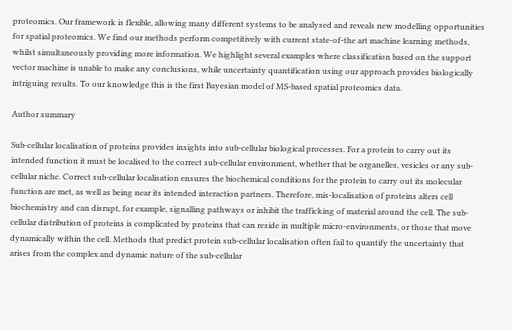proteomics. Our framework is flexible, allowing many different systems to be analysed and reveals new modelling opportunities for spatial proteomics. We find our methods perform competitively with current state-of-the art machine learning methods, whilst simultaneously providing more information. We highlight several examples where classification based on the support vector machine is unable to make any conclusions, while uncertainty quantification using our approach provides biologically intriguing results. To our knowledge this is the first Bayesian model of MS-based spatial proteomics data.

Author summary

Sub-cellular localisation of proteins provides insights into sub-cellular biological processes. For a protein to carry out its intended function it must be localised to the correct sub-cellular environment, whether that be organelles, vesicles or any sub-cellular niche. Correct sub-cellular localisation ensures the biochemical conditions for the protein to carry out its molecular function are met, as well as being near its intended interaction partners. Therefore, mis-localisation of proteins alters cell biochemistry and can disrupt, for example, signalling pathways or inhibit the trafficking of material around the cell. The sub-cellular distribution of proteins is complicated by proteins that can reside in multiple micro-environments, or those that move dynamically within the cell. Methods that predict protein sub-cellular localisation often fail to quantify the uncertainty that arises from the complex and dynamic nature of the sub-cellular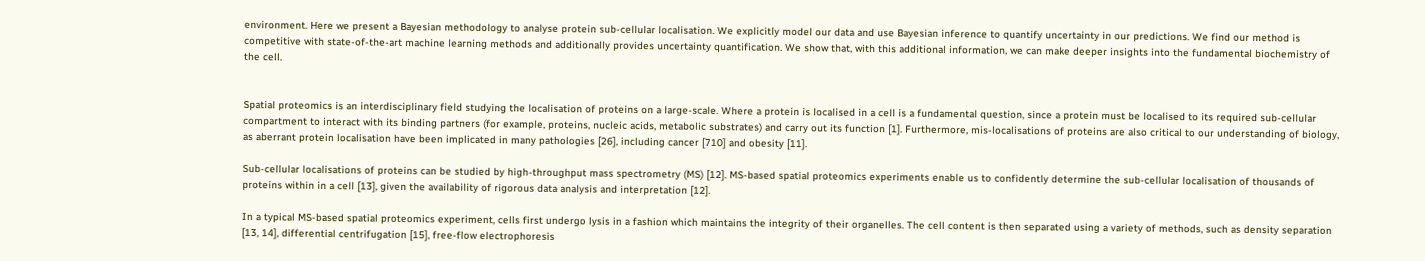environment. Here we present a Bayesian methodology to analyse protein sub-cellular localisation. We explicitly model our data and use Bayesian inference to quantify uncertainty in our predictions. We find our method is competitive with state-of-the-art machine learning methods and additionally provides uncertainty quantification. We show that, with this additional information, we can make deeper insights into the fundamental biochemistry of the cell.


Spatial proteomics is an interdisciplinary field studying the localisation of proteins on a large-scale. Where a protein is localised in a cell is a fundamental question, since a protein must be localised to its required sub-cellular compartment to interact with its binding partners (for example, proteins, nucleic acids, metabolic substrates) and carry out its function [1]. Furthermore, mis-localisations of proteins are also critical to our understanding of biology, as aberrant protein localisation have been implicated in many pathologies [26], including cancer [710] and obesity [11].

Sub-cellular localisations of proteins can be studied by high-throughput mass spectrometry (MS) [12]. MS-based spatial proteomics experiments enable us to confidently determine the sub-cellular localisation of thousands of proteins within in a cell [13], given the availability of rigorous data analysis and interpretation [12].

In a typical MS-based spatial proteomics experiment, cells first undergo lysis in a fashion which maintains the integrity of their organelles. The cell content is then separated using a variety of methods, such as density separation [13, 14], differential centrifugation [15], free-flow electrophoresis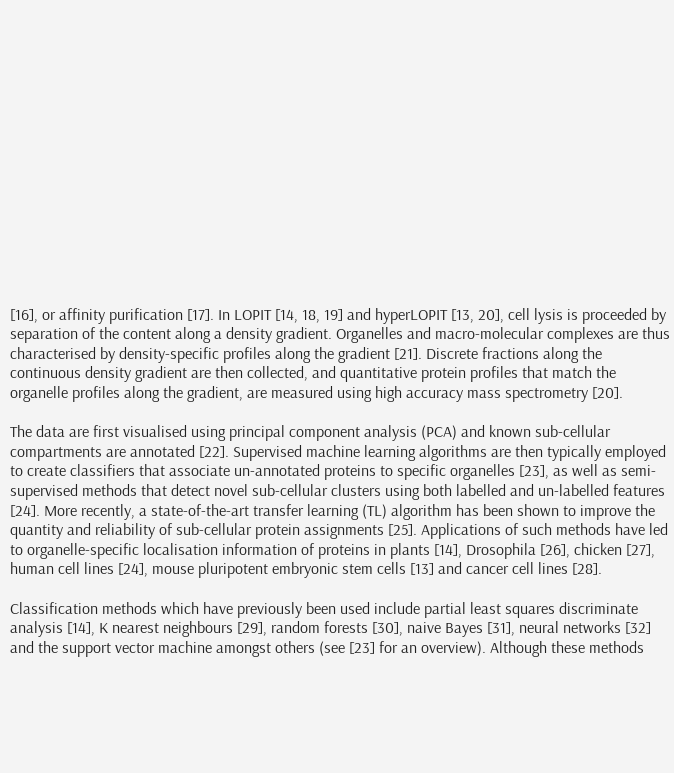[16], or affinity purification [17]. In LOPIT [14, 18, 19] and hyperLOPIT [13, 20], cell lysis is proceeded by separation of the content along a density gradient. Organelles and macro-molecular complexes are thus characterised by density-specific profiles along the gradient [21]. Discrete fractions along the continuous density gradient are then collected, and quantitative protein profiles that match the organelle profiles along the gradient, are measured using high accuracy mass spectrometry [20].

The data are first visualised using principal component analysis (PCA) and known sub-cellular compartments are annotated [22]. Supervised machine learning algorithms are then typically employed to create classifiers that associate un-annotated proteins to specific organelles [23], as well as semi-supervised methods that detect novel sub-cellular clusters using both labelled and un-labelled features [24]. More recently, a state-of-the-art transfer learning (TL) algorithm has been shown to improve the quantity and reliability of sub-cellular protein assignments [25]. Applications of such methods have led to organelle-specific localisation information of proteins in plants [14], Drosophila [26], chicken [27], human cell lines [24], mouse pluripotent embryonic stem cells [13] and cancer cell lines [28].

Classification methods which have previously been used include partial least squares discriminate analysis [14], K nearest neighbours [29], random forests [30], naive Bayes [31], neural networks [32] and the support vector machine amongst others (see [23] for an overview). Although these methods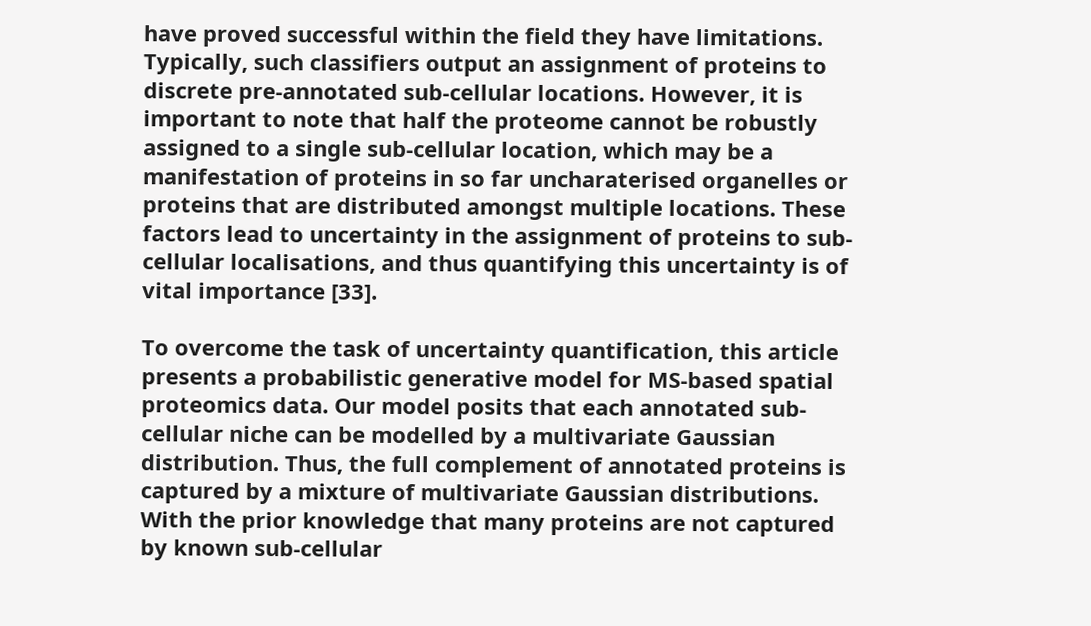have proved successful within the field they have limitations. Typically, such classifiers output an assignment of proteins to discrete pre-annotated sub-cellular locations. However, it is important to note that half the proteome cannot be robustly assigned to a single sub-cellular location, which may be a manifestation of proteins in so far uncharaterised organelles or proteins that are distributed amongst multiple locations. These factors lead to uncertainty in the assignment of proteins to sub-cellular localisations, and thus quantifying this uncertainty is of vital importance [33].

To overcome the task of uncertainty quantification, this article presents a probabilistic generative model for MS-based spatial proteomics data. Our model posits that each annotated sub-cellular niche can be modelled by a multivariate Gaussian distribution. Thus, the full complement of annotated proteins is captured by a mixture of multivariate Gaussian distributions. With the prior knowledge that many proteins are not captured by known sub-cellular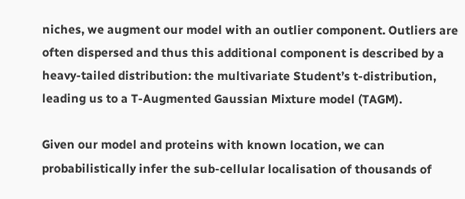niches, we augment our model with an outlier component. Outliers are often dispersed and thus this additional component is described by a heavy-tailed distribution: the multivariate Student’s t-distribution, leading us to a T-Augmented Gaussian Mixture model (TAGM).

Given our model and proteins with known location, we can probabilistically infer the sub-cellular localisation of thousands of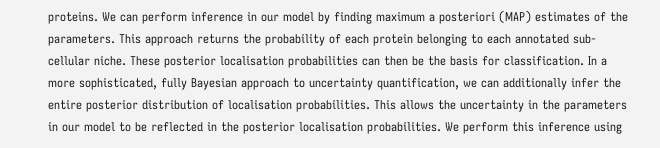proteins. We can perform inference in our model by finding maximum a posteriori (MAP) estimates of the parameters. This approach returns the probability of each protein belonging to each annotated sub-cellular niche. These posterior localisation probabilities can then be the basis for classification. In a more sophisticated, fully Bayesian approach to uncertainty quantification, we can additionally infer the entire posterior distribution of localisation probabilities. This allows the uncertainty in the parameters in our model to be reflected in the posterior localisation probabilities. We perform this inference using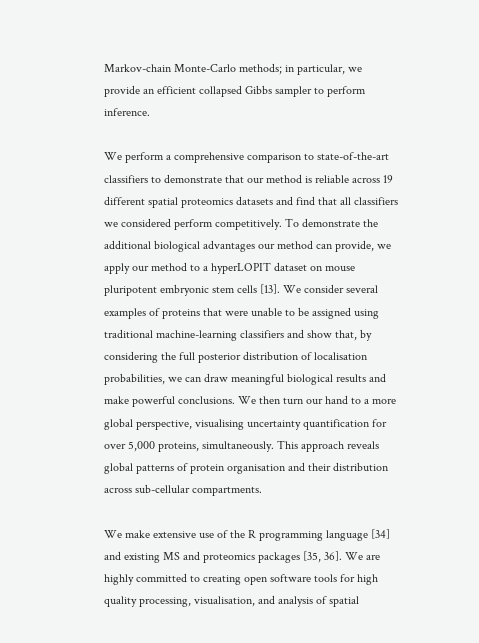Markov-chain Monte-Carlo methods; in particular, we provide an efficient collapsed Gibbs sampler to perform inference.

We perform a comprehensive comparison to state-of-the-art classifiers to demonstrate that our method is reliable across 19 different spatial proteomics datasets and find that all classifiers we considered perform competitively. To demonstrate the additional biological advantages our method can provide, we apply our method to a hyperLOPIT dataset on mouse pluripotent embryonic stem cells [13]. We consider several examples of proteins that were unable to be assigned using traditional machine-learning classifiers and show that, by considering the full posterior distribution of localisation probabilities, we can draw meaningful biological results and make powerful conclusions. We then turn our hand to a more global perspective, visualising uncertainty quantification for over 5,000 proteins, simultaneously. This approach reveals global patterns of protein organisation and their distribution across sub-cellular compartments.

We make extensive use of the R programming language [34] and existing MS and proteomics packages [35, 36]. We are highly committed to creating open software tools for high quality processing, visualisation, and analysis of spatial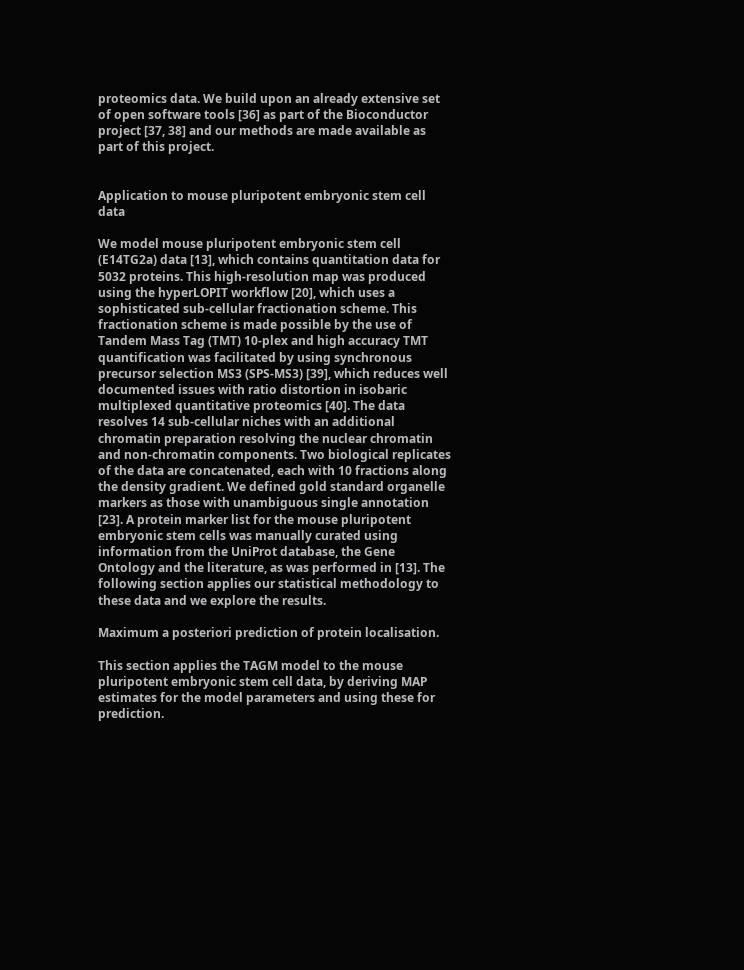proteomics data. We build upon an already extensive set of open software tools [36] as part of the Bioconductor project [37, 38] and our methods are made available as part of this project.


Application to mouse pluripotent embryonic stem cell data

We model mouse pluripotent embryonic stem cell (E14TG2a) data [13], which contains quantitation data for 5032 proteins. This high-resolution map was produced using the hyperLOPIT workflow [20], which uses a sophisticated sub-cellular fractionation scheme. This fractionation scheme is made possible by the use of Tandem Mass Tag (TMT) 10-plex and high accuracy TMT quantification was facilitated by using synchronous precursor selection MS3 (SPS-MS3) [39], which reduces well documented issues with ratio distortion in isobaric multiplexed quantitative proteomics [40]. The data resolves 14 sub-cellular niches with an additional chromatin preparation resolving the nuclear chromatin and non-chromatin components. Two biological replicates of the data are concatenated, each with 10 fractions along the density gradient. We defined gold standard organelle markers as those with unambiguous single annotation [23]. A protein marker list for the mouse pluripotent embryonic stem cells was manually curated using information from the UniProt database, the Gene Ontology and the literature, as was performed in [13]. The following section applies our statistical methodology to these data and we explore the results.

Maximum a posteriori prediction of protein localisation.

This section applies the TAGM model to the mouse pluripotent embryonic stem cell data, by deriving MAP estimates for the model parameters and using these for prediction.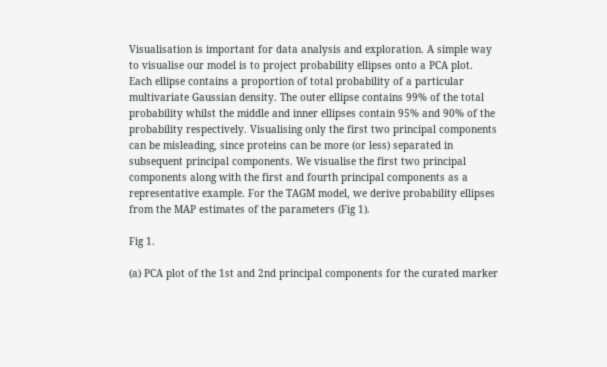Visualisation is important for data analysis and exploration. A simple way to visualise our model is to project probability ellipses onto a PCA plot. Each ellipse contains a proportion of total probability of a particular multivariate Gaussian density. The outer ellipse contains 99% of the total probability whilst the middle and inner ellipses contain 95% and 90% of the probability respectively. Visualising only the first two principal components can be misleading, since proteins can be more (or less) separated in subsequent principal components. We visualise the first two principal components along with the first and fourth principal components as a representative example. For the TAGM model, we derive probability ellipses from the MAP estimates of the parameters (Fig 1).

Fig 1.

(a) PCA plot of the 1st and 2nd principal components for the curated marker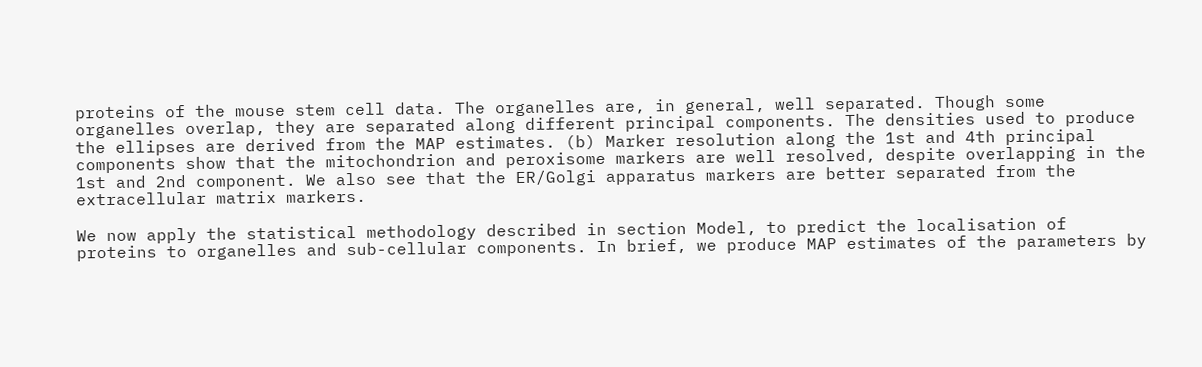proteins of the mouse stem cell data. The organelles are, in general, well separated. Though some organelles overlap, they are separated along different principal components. The densities used to produce the ellipses are derived from the MAP estimates. (b) Marker resolution along the 1st and 4th principal components show that the mitochondrion and peroxisome markers are well resolved, despite overlapping in the 1st and 2nd component. We also see that the ER/Golgi apparatus markers are better separated from the extracellular matrix markers.

We now apply the statistical methodology described in section Model, to predict the localisation of proteins to organelles and sub-cellular components. In brief, we produce MAP estimates of the parameters by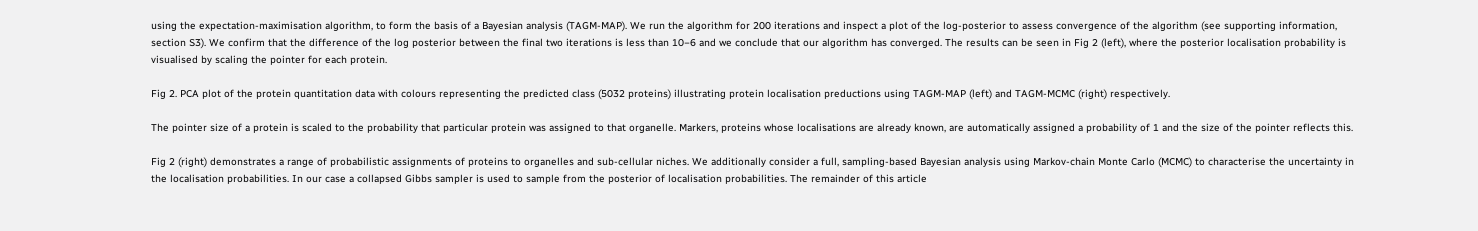using the expectation-maximisation algorithm, to form the basis of a Bayesian analysis (TAGM-MAP). We run the algorithm for 200 iterations and inspect a plot of the log-posterior to assess convergence of the algorithm (see supporting information, section S3). We confirm that the difference of the log posterior between the final two iterations is less than 10−6 and we conclude that our algorithm has converged. The results can be seen in Fig 2 (left), where the posterior localisation probability is visualised by scaling the pointer for each protein.

Fig 2. PCA plot of the protein quantitation data with colours representing the predicted class (5032 proteins) illustrating protein localisation preductions using TAGM-MAP (left) and TAGM-MCMC (right) respectively.

The pointer size of a protein is scaled to the probability that particular protein was assigned to that organelle. Markers, proteins whose localisations are already known, are automatically assigned a probability of 1 and the size of the pointer reflects this.

Fig 2 (right) demonstrates a range of probabilistic assignments of proteins to organelles and sub-cellular niches. We additionally consider a full, sampling-based Bayesian analysis using Markov-chain Monte Carlo (MCMC) to characterise the uncertainty in the localisation probabilities. In our case a collapsed Gibbs sampler is used to sample from the posterior of localisation probabilities. The remainder of this article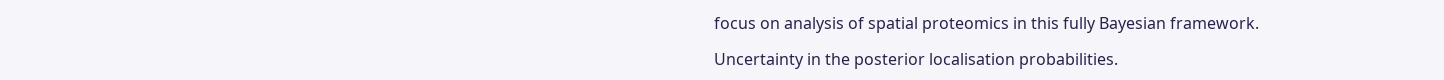focus on analysis of spatial proteomics in this fully Bayesian framework.

Uncertainty in the posterior localisation probabilities.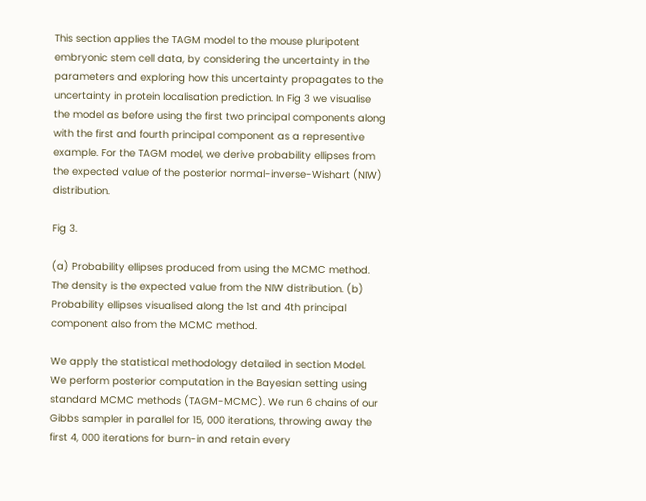This section applies the TAGM model to the mouse pluripotent embryonic stem cell data, by considering the uncertainty in the parameters and exploring how this uncertainty propagates to the uncertainty in protein localisation prediction. In Fig 3 we visualise the model as before using the first two principal components along with the first and fourth principal component as a representive example. For the TAGM model, we derive probability ellipses from the expected value of the posterior normal-inverse-Wishart (NIW) distribution.

Fig 3.

(a) Probability ellipses produced from using the MCMC method. The density is the expected value from the NIW distribution. (b) Probability ellipses visualised along the 1st and 4th principal component also from the MCMC method.

We apply the statistical methodology detailed in section Model. We perform posterior computation in the Bayesian setting using standard MCMC methods (TAGM-MCMC). We run 6 chains of our Gibbs sampler in parallel for 15, 000 iterations, throwing away the first 4, 000 iterations for burn-in and retain every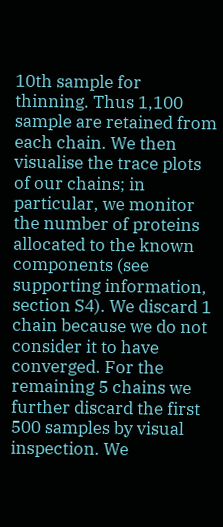10th sample for thinning. Thus 1,100 sample are retained from each chain. We then visualise the trace plots of our chains; in particular, we monitor the number of proteins allocated to the known components (see supporting information, section S4). We discard 1 chain because we do not consider it to have converged. For the remaining 5 chains we further discard the first 500 samples by visual inspection. We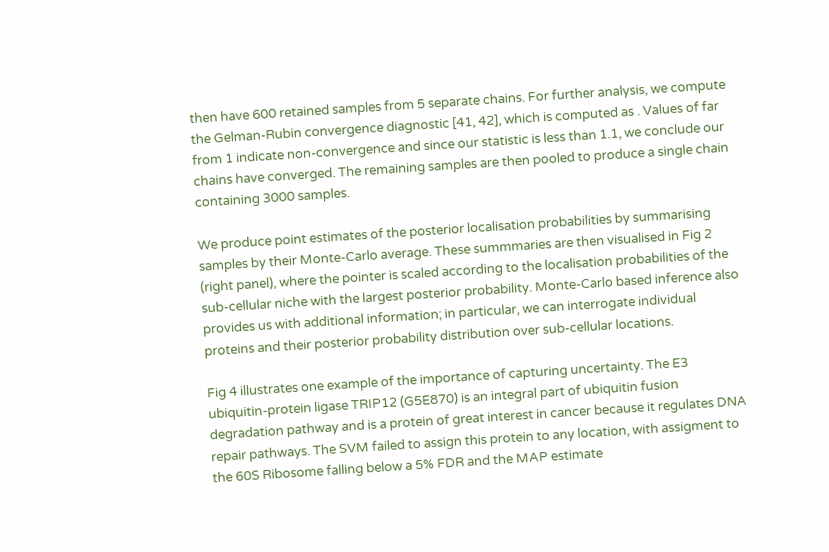then have 600 retained samples from 5 separate chains. For further analysis, we compute the Gelman-Rubin convergence diagnostic [41, 42], which is computed as . Values of far from 1 indicate non-convergence and since our statistic is less than 1.1, we conclude our chains have converged. The remaining samples are then pooled to produce a single chain containing 3000 samples.

We produce point estimates of the posterior localisation probabilities by summarising samples by their Monte-Carlo average. These summmaries are then visualised in Fig 2 (right panel), where the pointer is scaled according to the localisation probabilities of the sub-cellular niche with the largest posterior probability. Monte-Carlo based inference also provides us with additional information; in particular, we can interrogate individual proteins and their posterior probability distribution over sub-cellular locations.

Fig 4 illustrates one example of the importance of capturing uncertainty. The E3 ubiquitin-protein ligase TRIP12 (G5E870) is an integral part of ubiquitin fusion degradation pathway and is a protein of great interest in cancer because it regulates DNA repair pathways. The SVM failed to assign this protein to any location, with assigment to the 60S Ribosome falling below a 5% FDR and the MAP estimate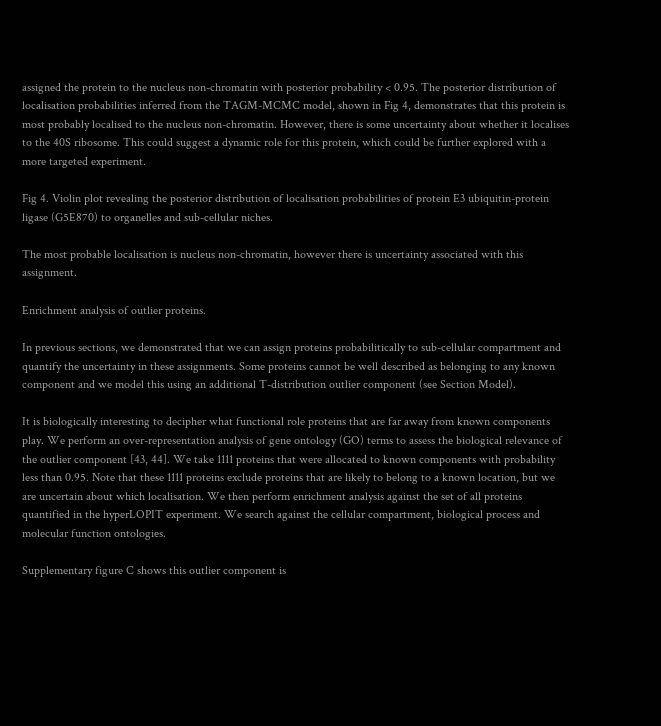assigned the protein to the nucleus non-chromatin with posterior probability < 0.95. The posterior distribution of localisation probabilities inferred from the TAGM-MCMC model, shown in Fig 4, demonstrates that this protein is most probably localised to the nucleus non-chromatin. However, there is some uncertainty about whether it localises to the 40S ribosome. This could suggest a dynamic role for this protein, which could be further explored with a more targeted experiment.

Fig 4. Violin plot revealing the posterior distribution of localisation probabilities of protein E3 ubiquitin-protein ligase (G5E870) to organelles and sub-cellular niches.

The most probable localisation is nucleus non-chromatin, however there is uncertainty associated with this assignment.

Enrichment analysis of outlier proteins.

In previous sections, we demonstrated that we can assign proteins probabilitically to sub-cellular compartment and quantify the uncertainty in these assignments. Some proteins cannot be well described as belonging to any known component and we model this using an additional T-distribution outlier component (see Section Model).

It is biologically interesting to decipher what functional role proteins that are far away from known components play. We perform an over-representation analysis of gene ontology (GO) terms to assess the biological relevance of the outlier component [43, 44]. We take 1111 proteins that were allocated to known components with probability less than 0.95. Note that these 1111 proteins exclude proteins that are likely to belong to a known location, but we are uncertain about which localisation. We then perform enrichment analysis against the set of all proteins quantified in the hyperLOPIT experiment. We search against the cellular compartment, biological process and molecular function ontologies.

Supplementary figure C shows this outlier component is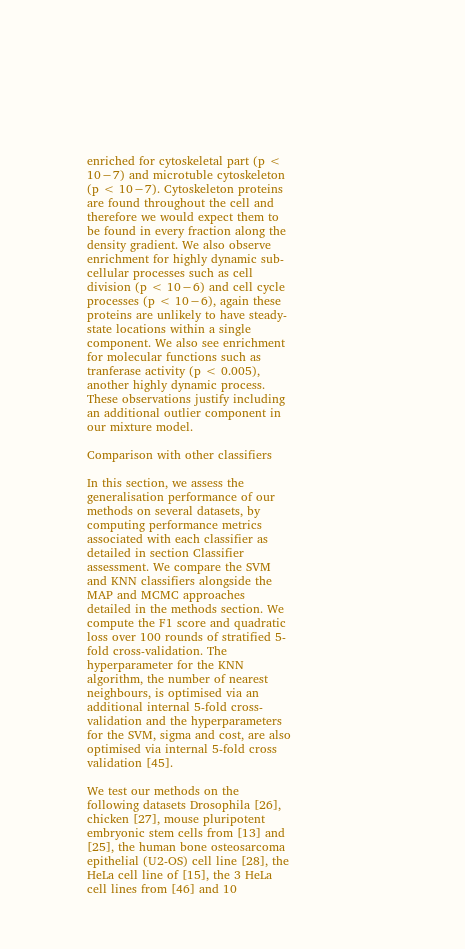enriched for cytoskeletal part (p < 10−7) and microtuble cytoskeleton (p < 10−7). Cytoskeleton proteins are found throughout the cell and therefore we would expect them to be found in every fraction along the density gradient. We also observe enrichment for highly dynamic sub-cellular processes such as cell division (p < 10−6) and cell cycle processes (p < 10−6), again these proteins are unlikely to have steady-state locations within a single component. We also see enrichment for molecular functions such as tranferase activity (p < 0.005), another highly dynamic process. These observations justify including an additional outlier component in our mixture model.

Comparison with other classifiers

In this section, we assess the generalisation performance of our methods on several datasets, by computing performance metrics associated with each classifier as detailed in section Classifier assessment. We compare the SVM and KNN classifiers alongside the MAP and MCMC approaches detailed in the methods section. We compute the F1 score and quadratic loss over 100 rounds of stratified 5-fold cross-validation. The hyperparameter for the KNN algorithm, the number of nearest neighbours, is optimised via an additional internal 5-fold cross-validation and the hyperparameters for the SVM, sigma and cost, are also optimised via internal 5-fold cross validation [45].

We test our methods on the following datasets Drosophila [26], chicken [27], mouse pluripotent embryonic stem cells from [13] and [25], the human bone osteosarcoma epithelial (U2-OS) cell line [28], the HeLa cell line of [15], the 3 HeLa cell lines from [46] and 10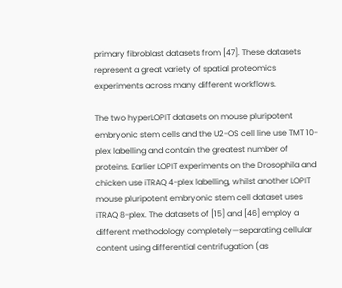primary fibroblast datasets from [47]. These datasets represent a great variety of spatial proteomics experiments across many different workflows.

The two hyperLOPIT datasets on mouse pluripotent embryonic stem cells and the U2-OS cell line use TMT 10-plex labelling and contain the greatest number of proteins. Earlier LOPIT experiments on the Drosophila and chicken use iTRAQ 4-plex labelling, whilst another LOPIT mouse pluripotent embryonic stem cell dataset uses iTRAQ 8-plex. The datasets of [15] and [46] employ a different methodology completely—separating cellular content using differential centrifugation (as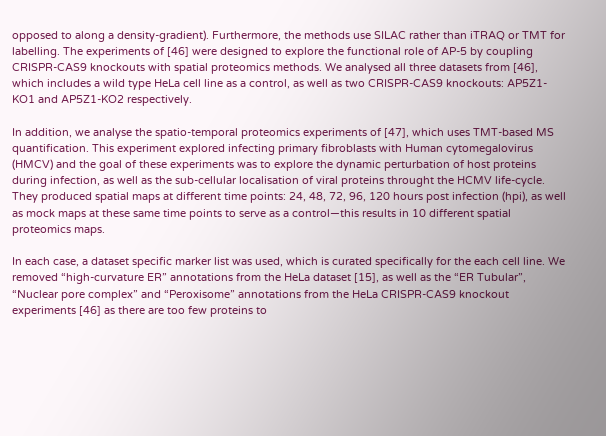opposed to along a density-gradient). Furthermore, the methods use SILAC rather than iTRAQ or TMT for labelling. The experiments of [46] were designed to explore the functional role of AP-5 by coupling CRISPR-CAS9 knockouts with spatial proteomics methods. We analysed all three datasets from [46], which includes a wild type HeLa cell line as a control, as well as two CRISPR-CAS9 knockouts: AP5Z1-KO1 and AP5Z1-KO2 respectively.

In addition, we analyse the spatio-temporal proteomics experiments of [47], which uses TMT-based MS quantification. This experiment explored infecting primary fibroblasts with Human cytomegalovirus (HMCV) and the goal of these experiments was to explore the dynamic perturbation of host proteins during infection, as well as the sub-cellular localisation of viral proteins throught the HCMV life-cycle. They produced spatial maps at different time points: 24, 48, 72, 96, 120 hours post infection (hpi), as well as mock maps at these same time points to serve as a control—this results in 10 different spatial proteomics maps.

In each case, a dataset specific marker list was used, which is curated specifically for the each cell line. We removed “high-curvature ER” annotations from the HeLa dataset [15], as well as the “ER Tubular”, “Nuclear pore complex” and “Peroxisome” annotations from the HeLa CRISPR-CAS9 knockout experiments [46] as there are too few proteins to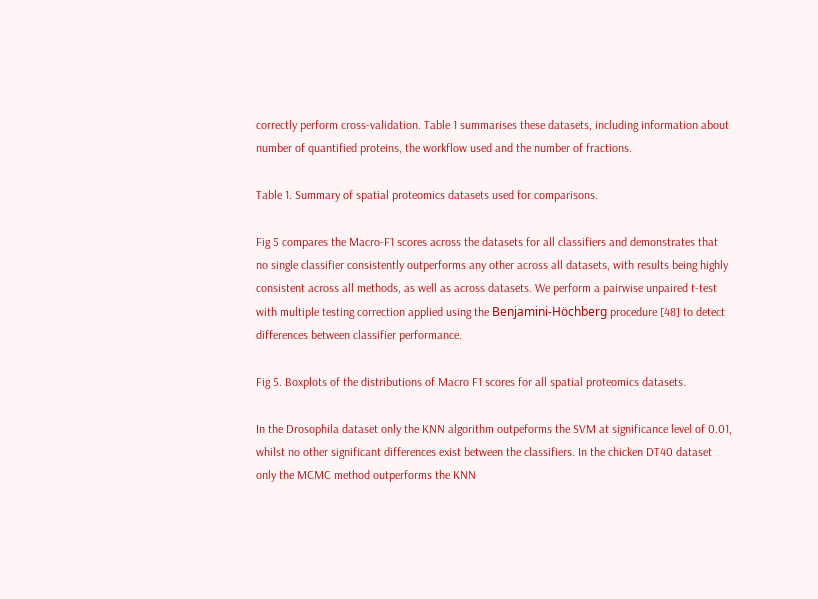correctly perform cross-validation. Table 1 summarises these datasets, including information about number of quantified proteins, the workflow used and the number of fractions.

Table 1. Summary of spatial proteomics datasets used for comparisons.

Fig 5 compares the Macro-F1 scores across the datasets for all classifiers and demonstrates that no single classifier consistently outperforms any other across all datasets, with results being highly consistent across all methods, as well as across datasets. We perform a pairwise unpaired t-test with multiple testing correction applied using the Benjamini-Höchberg procedure [48] to detect differences between classifier performance.

Fig 5. Boxplots of the distributions of Macro F1 scores for all spatial proteomics datasets.

In the Drosophila dataset only the KNN algorithm outpeforms the SVM at significance level of 0.01, whilst no other significant differences exist between the classifiers. In the chicken DT40 dataset only the MCMC method outperforms the KNN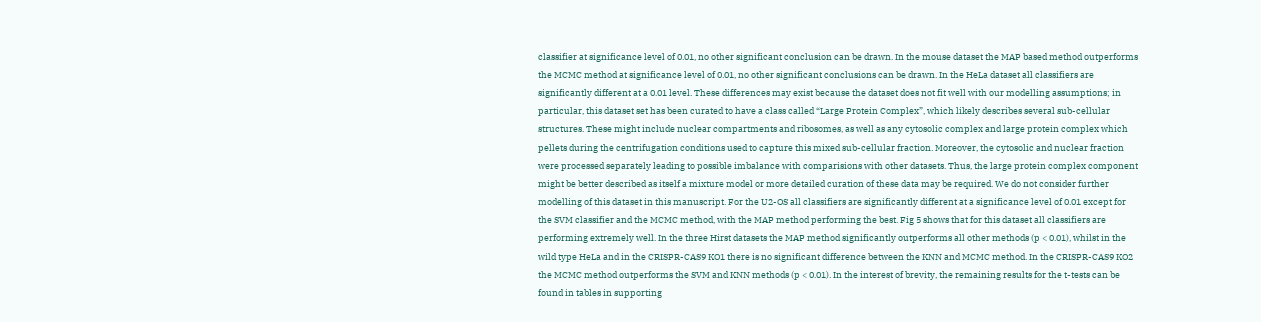classifier at significance level of 0.01, no other significant conclusion can be drawn. In the mouse dataset the MAP based method outperforms the MCMC method at significance level of 0.01, no other significant conclusions can be drawn. In the HeLa dataset all classifiers are significantly different at a 0.01 level. These differences may exist because the dataset does not fit well with our modelling assumptions; in particular, this dataset set has been curated to have a class called “Large Protein Complex”, which likely describes several sub-cellular structures. These might include nuclear compartments and ribosomes, as well as any cytosolic complex and large protein complex which pellets during the centrifugation conditions used to capture this mixed sub-cellular fraction. Moreover, the cytosolic and nuclear fraction were processed separately leading to possible imbalance with comparisions with other datasets. Thus, the large protein complex component might be better described as itself a mixture model or more detailed curation of these data may be required. We do not consider further modelling of this dataset in this manuscript. For the U2-OS all classifiers are significantly different at a significance level of 0.01 except for the SVM classifier and the MCMC method, with the MAP method performing the best. Fig 5 shows that for this dataset all classifiers are performing extremely well. In the three Hirst datasets the MAP method significantly outperforms all other methods (p < 0.01), whilst in the wild type HeLa and in the CRISPR-CAS9 KO1 there is no significant difference between the KNN and MCMC method. In the CRISPR-CAS9 KO2 the MCMC method outperforms the SVM and KNN methods (p < 0.01). In the interest of brevity, the remaining results for the t-tests can be found in tables in supporting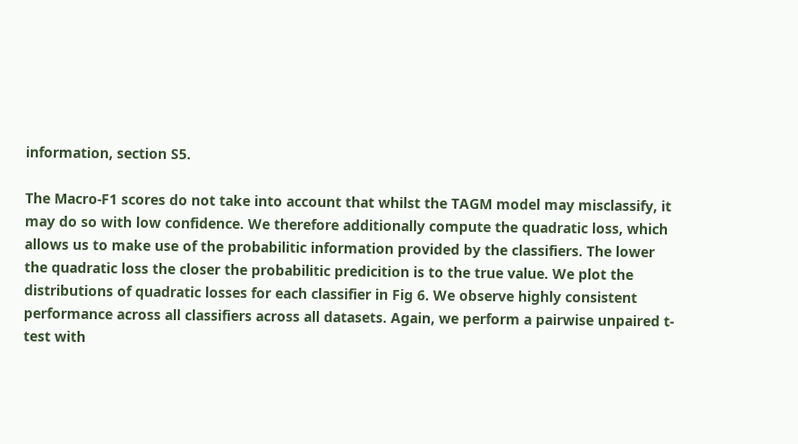information, section S5.

The Macro-F1 scores do not take into account that whilst the TAGM model may misclassify, it may do so with low confidence. We therefore additionally compute the quadratic loss, which allows us to make use of the probabilitic information provided by the classifiers. The lower the quadratic loss the closer the probabilitic predicition is to the true value. We plot the distributions of quadratic losses for each classifier in Fig 6. We observe highly consistent performance across all classifiers across all datasets. Again, we perform a pairwise unpaired t-test with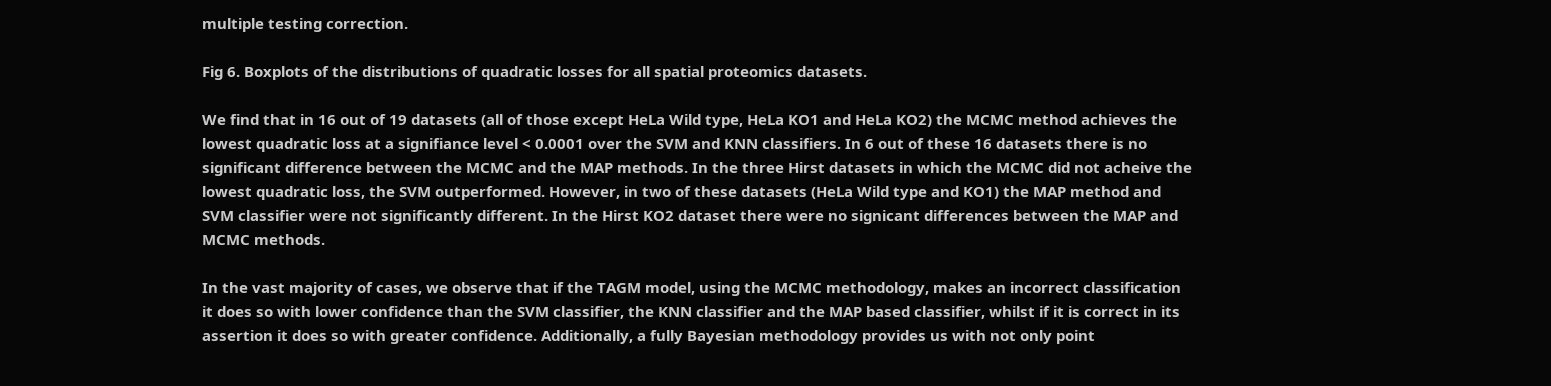multiple testing correction.

Fig 6. Boxplots of the distributions of quadratic losses for all spatial proteomics datasets.

We find that in 16 out of 19 datasets (all of those except HeLa Wild type, HeLa KO1 and HeLa KO2) the MCMC method achieves the lowest quadratic loss at a signifiance level < 0.0001 over the SVM and KNN classifiers. In 6 out of these 16 datasets there is no significant difference between the MCMC and the MAP methods. In the three Hirst datasets in which the MCMC did not acheive the lowest quadratic loss, the SVM outperformed. However, in two of these datasets (HeLa Wild type and KO1) the MAP method and SVM classifier were not significantly different. In the Hirst KO2 dataset there were no signicant differences between the MAP and MCMC methods.

In the vast majority of cases, we observe that if the TAGM model, using the MCMC methodology, makes an incorrect classification it does so with lower confidence than the SVM classifier, the KNN classifier and the MAP based classifier, whilst if it is correct in its assertion it does so with greater confidence. Additionally, a fully Bayesian methodology provides us with not only point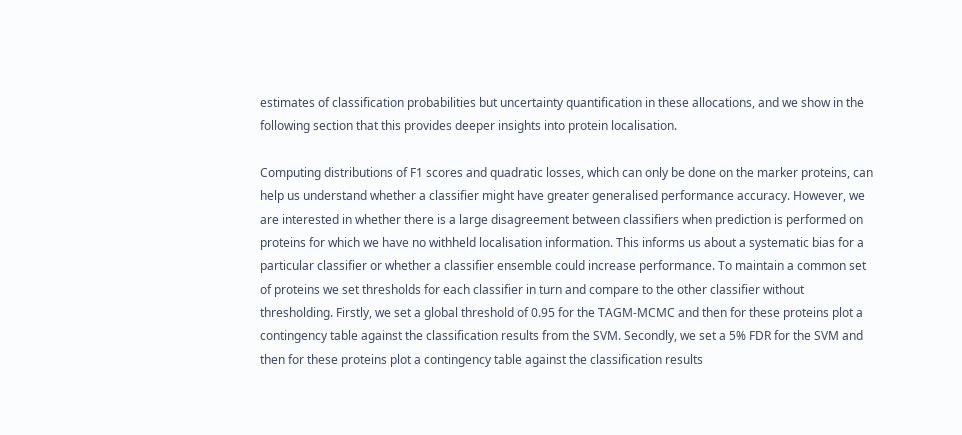estimates of classification probabilities but uncertainty quantification in these allocations, and we show in the following section that this provides deeper insights into protein localisation.

Computing distributions of F1 scores and quadratic losses, which can only be done on the marker proteins, can help us understand whether a classifier might have greater generalised performance accuracy. However, we are interested in whether there is a large disagreement between classifiers when prediction is performed on proteins for which we have no withheld localisation information. This informs us about a systematic bias for a particular classifier or whether a classifier ensemble could increase performance. To maintain a common set of proteins we set thresholds for each classifier in turn and compare to the other classifier without thresholding. Firstly, we set a global threshold of 0.95 for the TAGM-MCMC and then for these proteins plot a contingency table against the classification results from the SVM. Secondly, we set a 5% FDR for the SVM and then for these proteins plot a contingency table against the classification results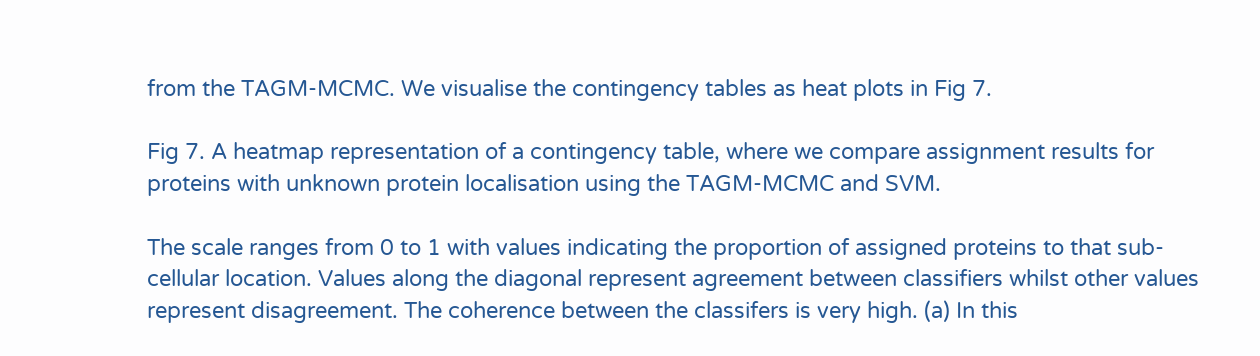from the TAGM-MCMC. We visualise the contingency tables as heat plots in Fig 7.

Fig 7. A heatmap representation of a contingency table, where we compare assignment results for proteins with unknown protein localisation using the TAGM-MCMC and SVM.

The scale ranges from 0 to 1 with values indicating the proportion of assigned proteins to that sub-cellular location. Values along the diagonal represent agreement between classifiers whilst other values represent disagreement. The coherence between the classifers is very high. (a) In this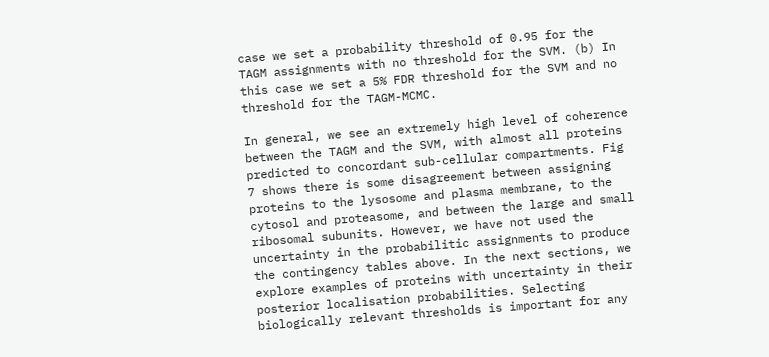case we set a probability threshold of 0.95 for the TAGM assignments with no threshold for the SVM. (b) In this case we set a 5% FDR threshold for the SVM and no threshold for the TAGM-MCMC.

In general, we see an extremely high level of coherence between the TAGM and the SVM, with almost all proteins predicted to concordant sub-cellular compartments. Fig 7 shows there is some disagreement between assigning proteins to the lysosome and plasma membrane, to the cytosol and proteasome, and between the large and small ribosomal subunits. However, we have not used the uncertainty in the probabilitic assignments to produce the contingency tables above. In the next sections, we explore examples of proteins with uncertainty in their posterior localisation probabilities. Selecting biologically relevant thresholds is important for any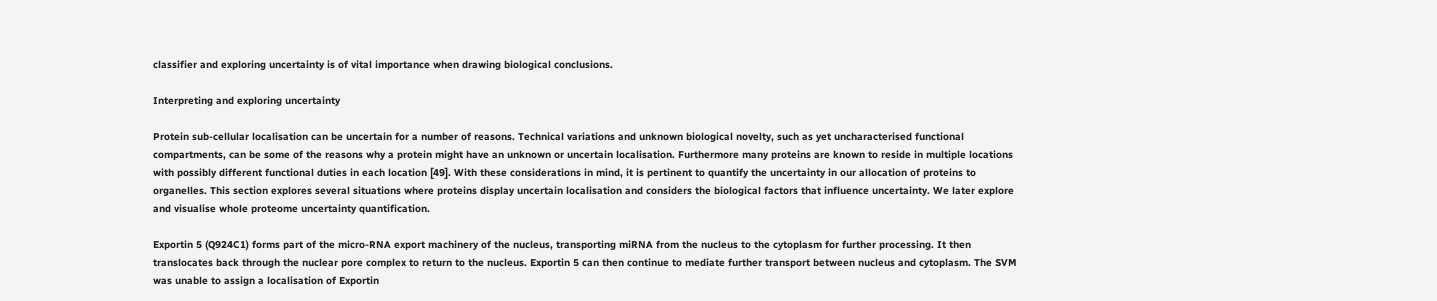classifier and exploring uncertainty is of vital importance when drawing biological conclusions.

Interpreting and exploring uncertainty

Protein sub-cellular localisation can be uncertain for a number of reasons. Technical variations and unknown biological novelty, such as yet uncharacterised functional compartments, can be some of the reasons why a protein might have an unknown or uncertain localisation. Furthermore many proteins are known to reside in multiple locations with possibly different functional duties in each location [49]. With these considerations in mind, it is pertinent to quantify the uncertainty in our allocation of proteins to organelles. This section explores several situations where proteins display uncertain localisation and considers the biological factors that influence uncertainty. We later explore and visualise whole proteome uncertainty quantification.

Exportin 5 (Q924C1) forms part of the micro-RNA export machinery of the nucleus, transporting miRNA from the nucleus to the cytoplasm for further processing. It then translocates back through the nuclear pore complex to return to the nucleus. Exportin 5 can then continue to mediate further transport between nucleus and cytoplasm. The SVM was unable to assign a localisation of Exportin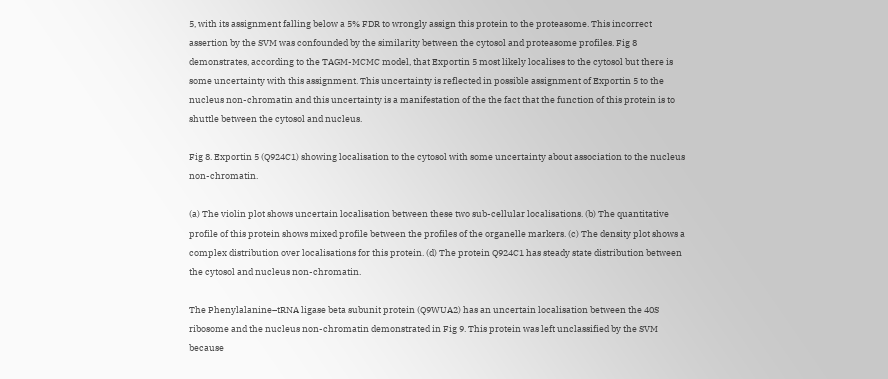5, with its assignment falling below a 5% FDR to wrongly assign this protein to the proteasome. This incorrect assertion by the SVM was confounded by the similarity between the cytosol and proteasome profiles. Fig 8 demonstrates, according to the TAGM-MCMC model, that Exportin 5 most likely localises to the cytosol but there is some uncertainty with this assignment. This uncertainty is reflected in possible assignment of Exportin 5 to the nucleus non-chromatin and this uncertainty is a manifestation of the the fact that the function of this protein is to shuttle between the cytosol and nucleus.

Fig 8. Exportin 5 (Q924C1) showing localisation to the cytosol with some uncertainty about association to the nucleus non-chromatin.

(a) The violin plot shows uncertain localisation between these two sub-cellular localisations. (b) The quantitative profile of this protein shows mixed profile between the profiles of the organelle markers. (c) The density plot shows a complex distribution over localisations for this protein. (d) The protein Q924C1 has steady state distribution between the cytosol and nucleus non-chromatin.

The Phenylalanine–tRNA ligase beta subunit protein (Q9WUA2) has an uncertain localisation between the 40S ribosome and the nucleus non-chromatin demonstrated in Fig 9. This protein was left unclassified by the SVM because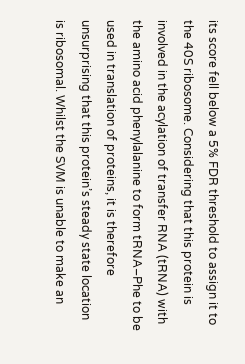its score fell below a 5% FDR threshold to assign it to the 40S ribosome. Considering that this protein is involved in the acylation of transfer RNA (tRNA) with the amino acid phenylalanine to form tRNA–Phe to be used in translation of proteins, it is therefore unsurprising that this protein’s steady state location is ribosomal. Whilst the SVM is unable to make an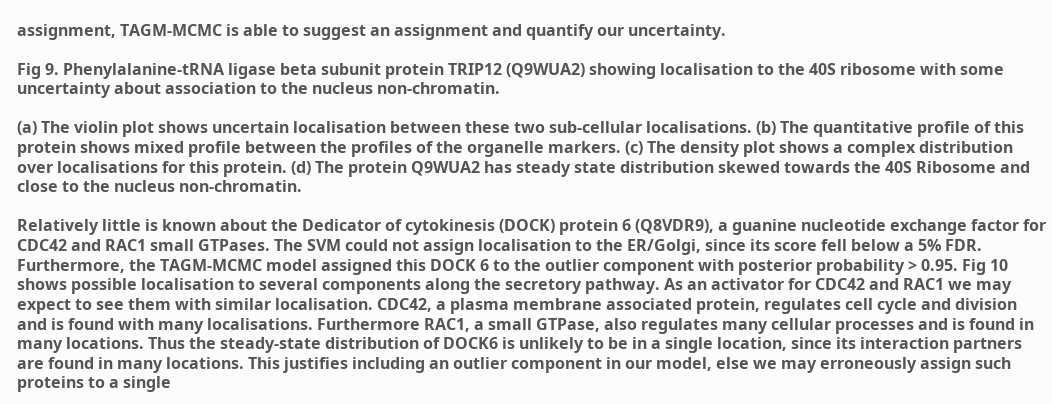assignment, TAGM-MCMC is able to suggest an assignment and quantify our uncertainty.

Fig 9. Phenylalanine-tRNA ligase beta subunit protein TRIP12 (Q9WUA2) showing localisation to the 40S ribosome with some uncertainty about association to the nucleus non-chromatin.

(a) The violin plot shows uncertain localisation between these two sub-cellular localisations. (b) The quantitative profile of this protein shows mixed profile between the profiles of the organelle markers. (c) The density plot shows a complex distribution over localisations for this protein. (d) The protein Q9WUA2 has steady state distribution skewed towards the 40S Ribosome and close to the nucleus non-chromatin.

Relatively little is known about the Dedicator of cytokinesis (DOCK) protein 6 (Q8VDR9), a guanine nucleotide exchange factor for CDC42 and RAC1 small GTPases. The SVM could not assign localisation to the ER/Golgi, since its score fell below a 5% FDR. Furthermore, the TAGM-MCMC model assigned this DOCK 6 to the outlier component with posterior probability > 0.95. Fig 10 shows possible localisation to several components along the secretory pathway. As an activator for CDC42 and RAC1 we may expect to see them with similar localisation. CDC42, a plasma membrane associated protein, regulates cell cycle and division and is found with many localisations. Furthermore RAC1, a small GTPase, also regulates many cellular processes and is found in many locations. Thus the steady-state distribution of DOCK6 is unlikely to be in a single location, since its interaction partners are found in many locations. This justifies including an outlier component in our model, else we may erroneously assign such proteins to a single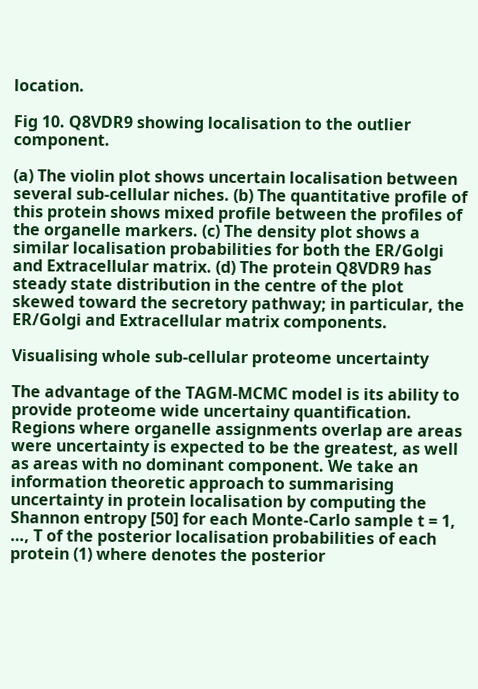location.

Fig 10. Q8VDR9 showing localisation to the outlier component.

(a) The violin plot shows uncertain localisation between several sub-cellular niches. (b) The quantitative profile of this protein shows mixed profile between the profiles of the organelle markers. (c) The density plot shows a similar localisation probabilities for both the ER/Golgi and Extracellular matrix. (d) The protein Q8VDR9 has steady state distribution in the centre of the plot skewed toward the secretory pathway; in particular, the ER/Golgi and Extracellular matrix components.

Visualising whole sub-cellular proteome uncertainty

The advantage of the TAGM-MCMC model is its ability to provide proteome wide uncertainy quantification. Regions where organelle assignments overlap are areas were uncertainty is expected to be the greatest, as well as areas with no dominant component. We take an information theoretic approach to summarising uncertainty in protein localisation by computing the Shannon entropy [50] for each Monte-Carlo sample t = 1, …, T of the posterior localisation probabilities of each protein (1) where denotes the posterior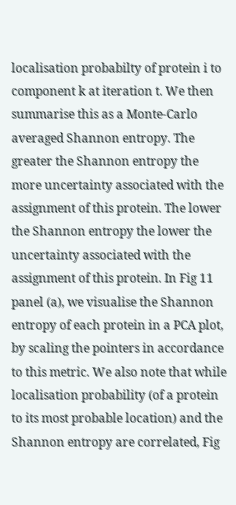localisation probabilty of protein i to component k at iteration t. We then summarise this as a Monte-Carlo averaged Shannon entropy. The greater the Shannon entropy the more uncertainty associated with the assignment of this protein. The lower the Shannon entropy the lower the uncertainty associated with the assignment of this protein. In Fig 11 panel (a), we visualise the Shannon entropy of each protein in a PCA plot, by scaling the pointers in accordance to this metric. We also note that while localisation probability (of a protein to its most probable location) and the Shannon entropy are correlated, Fig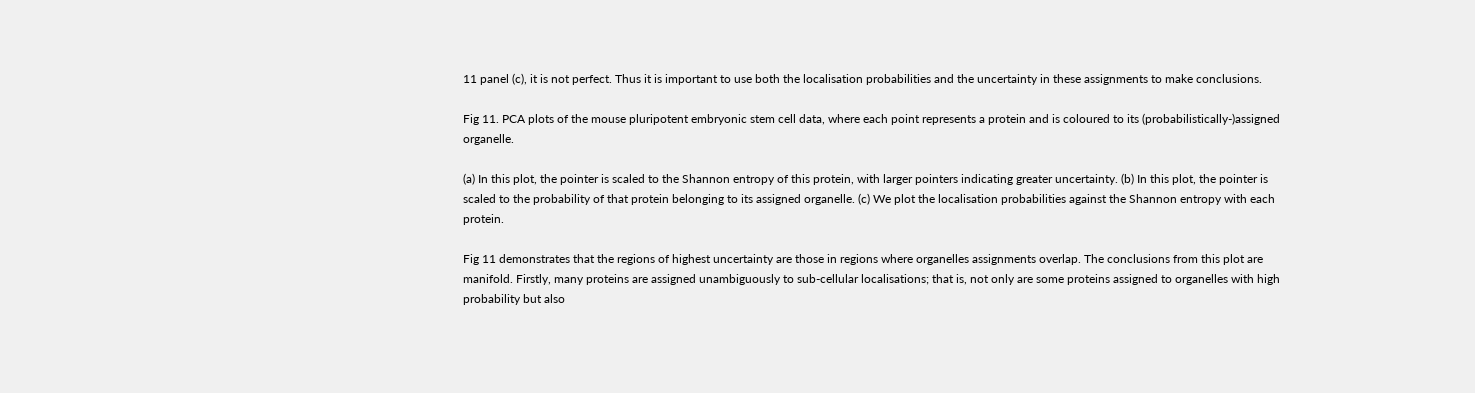11 panel (c), it is not perfect. Thus it is important to use both the localisation probabilities and the uncertainty in these assignments to make conclusions.

Fig 11. PCA plots of the mouse pluripotent embryonic stem cell data, where each point represents a protein and is coloured to its (probabilistically-)assigned organelle.

(a) In this plot, the pointer is scaled to the Shannon entropy of this protein, with larger pointers indicating greater uncertainty. (b) In this plot, the pointer is scaled to the probability of that protein belonging to its assigned organelle. (c) We plot the localisation probabilities against the Shannon entropy with each protein.

Fig 11 demonstrates that the regions of highest uncertainty are those in regions where organelles assignments overlap. The conclusions from this plot are manifold. Firstly, many proteins are assigned unambiguously to sub-cellular localisations; that is, not only are some proteins assigned to organelles with high probability but also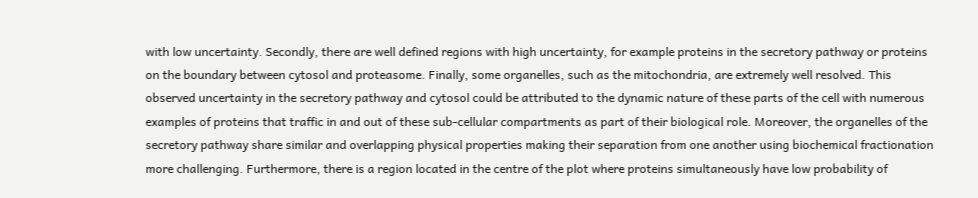with low uncertainty. Secondly, there are well defined regions with high uncertainty, for example proteins in the secretory pathway or proteins on the boundary between cytosol and proteasome. Finally, some organelles, such as the mitochondria, are extremely well resolved. This observed uncertainty in the secretory pathway and cytosol could be attributed to the dynamic nature of these parts of the cell with numerous examples of proteins that traffic in and out of these sub-cellular compartments as part of their biological role. Moreover, the organelles of the secretory pathway share similar and overlapping physical properties making their separation from one another using biochemical fractionation more challenging. Furthermore, there is a region located in the centre of the plot where proteins simultaneously have low probability of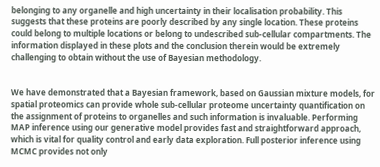belonging to any organelle and high uncertainty in their localisation probability. This suggests that these proteins are poorly described by any single location. These proteins could belong to multiple locations or belong to undescribed sub-cellular compartments. The information displayed in these plots and the conclusion therein would be extremely challenging to obtain without the use of Bayesian methodology.


We have demonstrated that a Bayesian framework, based on Gaussian mixture models, for spatial proteomics can provide whole sub-cellular proteome uncertainty quantification on the assignment of proteins to organelles and such information is invaluable. Performing MAP inference using our generative model provides fast and straightforward approach, which is vital for quality control and early data exploration. Full posterior inference using MCMC provides not only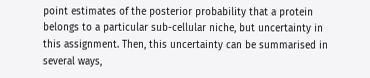point estimates of the posterior probability that a protein belongs to a particular sub-cellular niche, but uncertainty in this assignment. Then, this uncertainty can be summarised in several ways,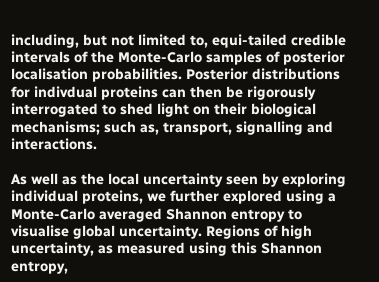including, but not limited to, equi-tailed credible intervals of the Monte-Carlo samples of posterior localisation probabilities. Posterior distributions for indivdual proteins can then be rigorously interrogated to shed light on their biological mechanisms; such as, transport, signalling and interactions.

As well as the local uncertainty seen by exploring individual proteins, we further explored using a Monte-Carlo averaged Shannon entropy to visualise global uncertainty. Regions of high uncertainty, as measured using this Shannon entropy,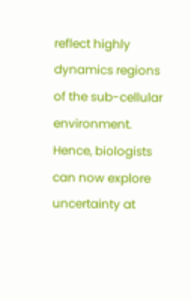reflect highly dynamics regions of the sub-cellular environment. Hence, biologists can now explore uncertainty at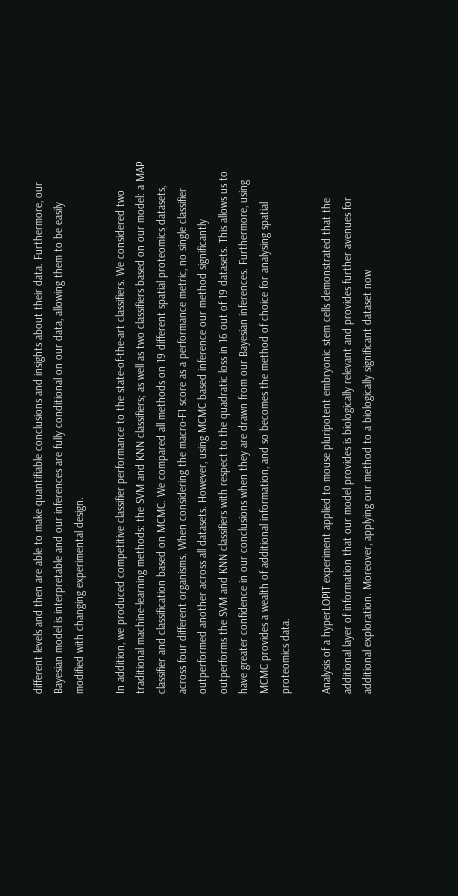different levels and then are able to make quantifiable conclusions and insights about their data. Furthermore, our Bayesian model is interpretable and our inferences are fully conditional on our data, allowing them to be easily modified with changing experimental design.

In addition, we produced competitive classifier performance to the state-of-the-art classifiers. We considered two traditional machine-learning methods: the SVM and KNN classifiers; as well as two classifiers based on our model: a MAP classifier and classification based on MCMC. We compared all methods on 19 different spatial proteomics datasets, across four different organisms. When considering the macro-F1 score as a performance metric, no single classifier outperformed another across all datasets. However, using MCMC based inference our method significantly outperforms the SVM and KNN classifiers with respect to the quadratic loss in 16 out of 19 datasets. This allows us to have greater confidence in our conclusions when they are drawn from our Bayesian inferences. Furthermore, using MCMC provides a wealth of additional information, and so becomes the method of choice for analysing spatial proteomics data.

Analysis of a hyperLOPIT experiment applied to mouse pluripotent embryonic stem cells demonstrated that the additional layer of information that our model provides is biologically relevant and provides further avenues for additional exploration. Moreover, applying our method to a biologically significant dataset now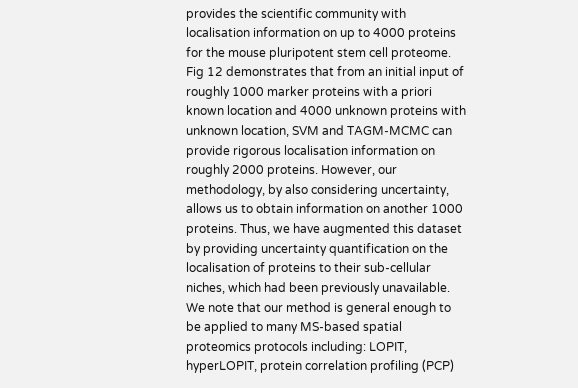provides the scientific community with localisation information on up to 4000 proteins for the mouse pluripotent stem cell proteome. Fig 12 demonstrates that from an initial input of roughly 1000 marker proteins with a priori known location and 4000 unknown proteins with unknown location, SVM and TAGM-MCMC can provide rigorous localisation information on roughly 2000 proteins. However, our methodology, by also considering uncertainty, allows us to obtain information on another 1000 proteins. Thus, we have augmented this dataset by providing uncertainty quantification on the localisation of proteins to their sub-cellular niches, which had been previously unavailable. We note that our method is general enough to be applied to many MS-based spatial proteomics protocols including: LOPIT, hyperLOPIT, protein correlation profiling (PCP)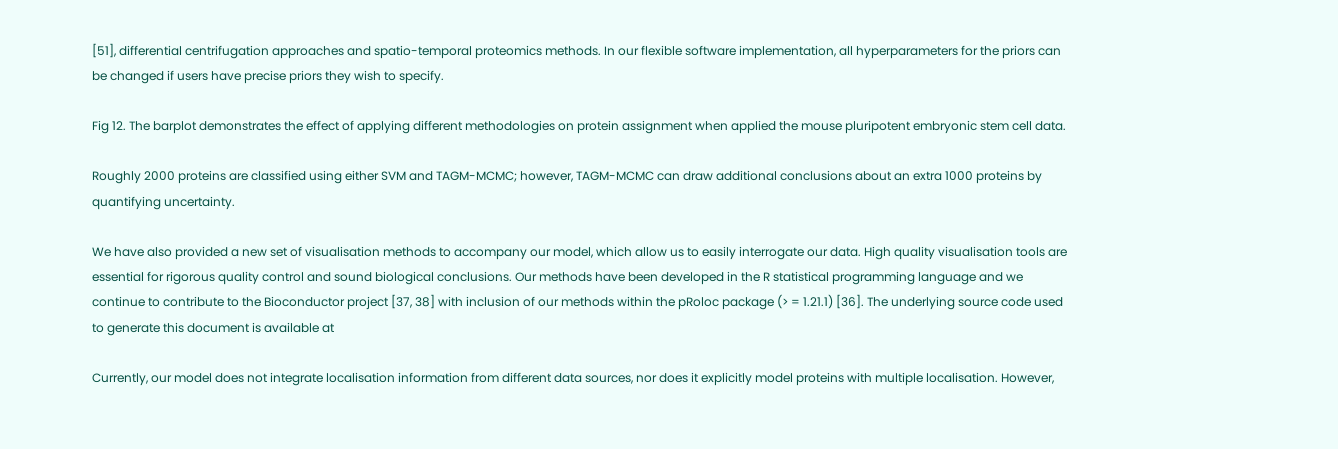[51], differential centrifugation approaches and spatio-temporal proteomics methods. In our flexible software implementation, all hyperparameters for the priors can be changed if users have precise priors they wish to specify.

Fig 12. The barplot demonstrates the effect of applying different methodologies on protein assignment when applied the mouse pluripotent embryonic stem cell data.

Roughly 2000 proteins are classified using either SVM and TAGM-MCMC; however, TAGM-MCMC can draw additional conclusions about an extra 1000 proteins by quantifying uncertainty.

We have also provided a new set of visualisation methods to accompany our model, which allow us to easily interrogate our data. High quality visualisation tools are essential for rigorous quality control and sound biological conclusions. Our methods have been developed in the R statistical programming language and we continue to contribute to the Bioconductor project [37, 38] with inclusion of our methods within the pRoloc package (> = 1.21.1) [36]. The underlying source code used to generate this document is available at

Currently, our model does not integrate localisation information from different data sources, nor does it explicitly model proteins with multiple localisation. However,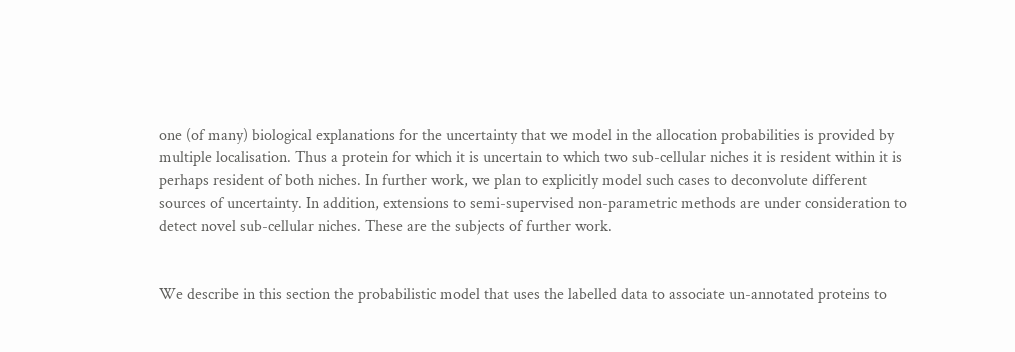one (of many) biological explanations for the uncertainty that we model in the allocation probabilities is provided by multiple localisation. Thus a protein for which it is uncertain to which two sub-cellular niches it is resident within it is perhaps resident of both niches. In further work, we plan to explicitly model such cases to deconvolute different sources of uncertainty. In addition, extensions to semi-supervised non-parametric methods are under consideration to detect novel sub-cellular niches. These are the subjects of further work.


We describe in this section the probabilistic model that uses the labelled data to associate un-annotated proteins to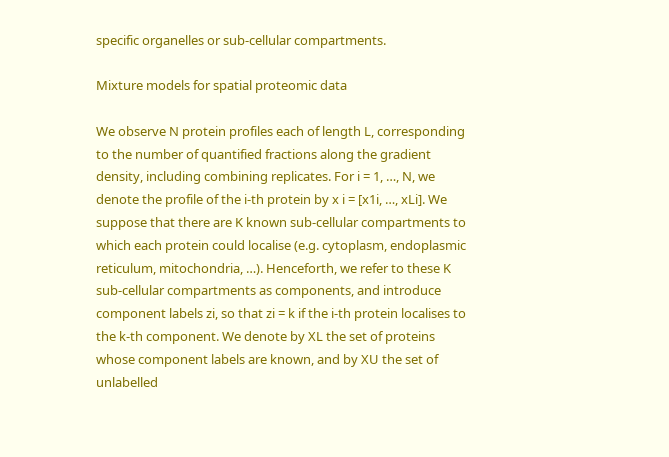specific organelles or sub-cellular compartments.

Mixture models for spatial proteomic data

We observe N protein profiles each of length L, corresponding to the number of quantified fractions along the gradient density, including combining replicates. For i = 1, …, N, we denote the profile of the i-th protein by x i = [x1i, …, xLi]. We suppose that there are K known sub-cellular compartments to which each protein could localise (e.g. cytoplasm, endoplasmic reticulum, mitochondria, …). Henceforth, we refer to these K sub-cellular compartments as components, and introduce component labels zi, so that zi = k if the i-th protein localises to the k-th component. We denote by XL the set of proteins whose component labels are known, and by XU the set of unlabelled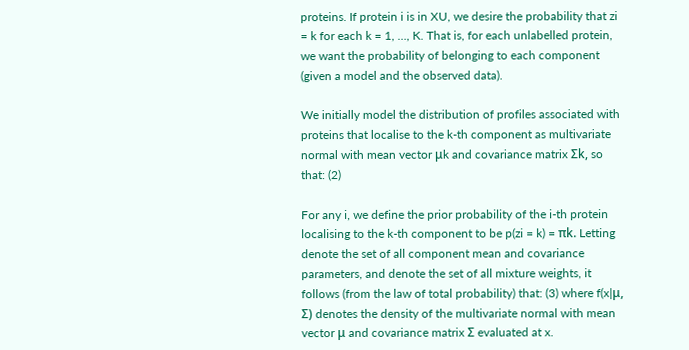proteins. If protein i is in XU, we desire the probability that zi = k for each k = 1, …, K. That is, for each unlabelled protein, we want the probability of belonging to each component (given a model and the observed data).

We initially model the distribution of profiles associated with proteins that localise to the k-th component as multivariate normal with mean vector μk and covariance matrix Σk, so that: (2)

For any i, we define the prior probability of the i-th protein localising to the k-th component to be p(zi = k) = πk. Letting denote the set of all component mean and covariance parameters, and denote the set of all mixture weights, it follows (from the law of total probability) that: (3) where f(x|μ, Σ) denotes the density of the multivariate normal with mean vector μ and covariance matrix Σ evaluated at x.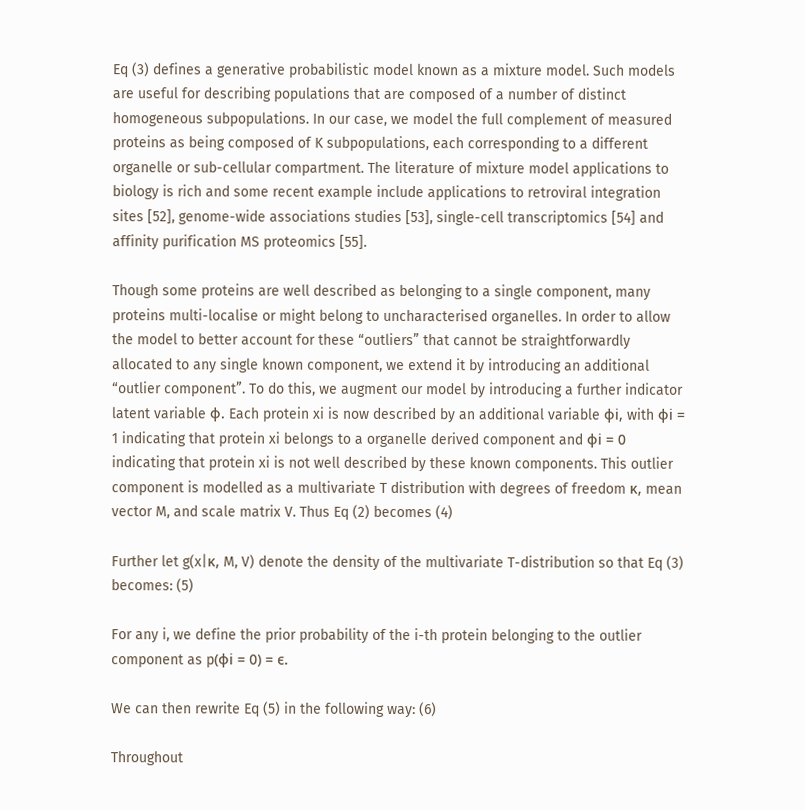Eq (3) defines a generative probabilistic model known as a mixture model. Such models are useful for describing populations that are composed of a number of distinct homogeneous subpopulations. In our case, we model the full complement of measured proteins as being composed of K subpopulations, each corresponding to a different organelle or sub-cellular compartment. The literature of mixture model applications to biology is rich and some recent example include applications to retroviral integration sites [52], genome-wide associations studies [53], single-cell transcriptomics [54] and affinity purification MS proteomics [55].

Though some proteins are well described as belonging to a single component, many proteins multi-localise or might belong to uncharacterised organelles. In order to allow the model to better account for these “outliers” that cannot be straightforwardly allocated to any single known component, we extend it by introducing an additional “outlier component”. To do this, we augment our model by introducing a further indicator latent variable ϕ. Each protein xi is now described by an additional variable ϕi, with ϕi = 1 indicating that protein xi belongs to a organelle derived component and ϕi = 0 indicating that protein xi is not well described by these known components. This outlier component is modelled as a multivariate T distribution with degrees of freedom κ, mean vector M, and scale matrix V. Thus Eq (2) becomes (4)

Further let g(x|κ, M, V) denote the density of the multivariate T-distribution so that Eq (3) becomes: (5)

For any i, we define the prior probability of the i-th protein belonging to the outlier component as p(ϕi = 0) = ϵ.

We can then rewrite Eq (5) in the following way: (6)

Throughout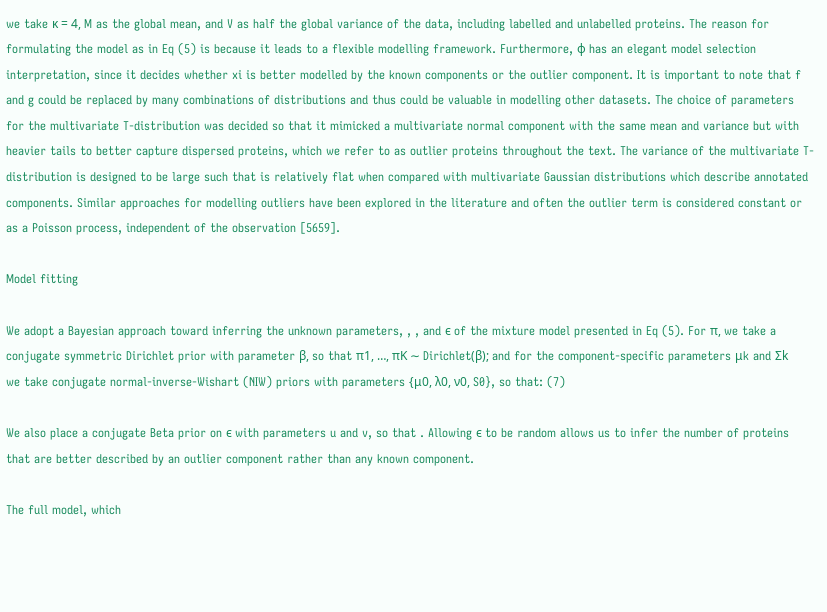we take κ = 4, M as the global mean, and V as half the global variance of the data, including labelled and unlabelled proteins. The reason for formulating the model as in Eq (5) is because it leads to a flexible modelling framework. Furthermore, ϕ has an elegant model selection interpretation, since it decides whether xi is better modelled by the known components or the outlier component. It is important to note that f and g could be replaced by many combinations of distributions and thus could be valuable in modelling other datasets. The choice of parameters for the multivariate T-distribution was decided so that it mimicked a multivariate normal component with the same mean and variance but with heavier tails to better capture dispersed proteins, which we refer to as outlier proteins throughout the text. The variance of the multivariate T-distribution is designed to be large such that is relatively flat when compared with multivariate Gaussian distributions which describe annotated components. Similar approaches for modelling outliers have been explored in the literature and often the outlier term is considered constant or as a Poisson process, independent of the observation [5659].

Model fitting

We adopt a Bayesian approach toward inferring the unknown parameters, , , and ϵ of the mixture model presented in Eq (5). For π, we take a conjugate symmetric Dirichlet prior with parameter β, so that π1, …, πK ∼ Dirichlet(β); and for the component-specific parameters μk and Σk we take conjugate normal-inverse-Wishart (NIW) priors with parameters {μ0, λ0, ν0, S0}, so that: (7)

We also place a conjugate Beta prior on ϵ with parameters u and v, so that . Allowing ϵ to be random allows us to infer the number of proteins that are better described by an outlier component rather than any known component.

The full model, which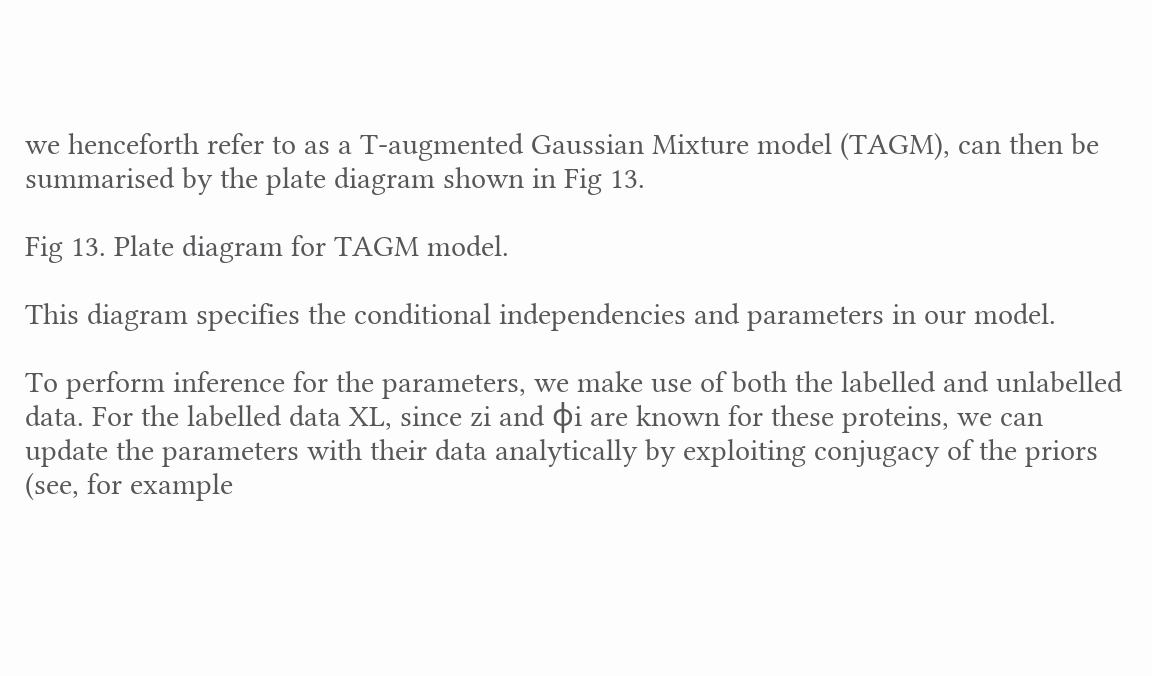we henceforth refer to as a T-augmented Gaussian Mixture model (TAGM), can then be summarised by the plate diagram shown in Fig 13.

Fig 13. Plate diagram for TAGM model.

This diagram specifies the conditional independencies and parameters in our model.

To perform inference for the parameters, we make use of both the labelled and unlabelled data. For the labelled data XL, since zi and ϕi are known for these proteins, we can update the parameters with their data analytically by exploiting conjugacy of the priors (see, for example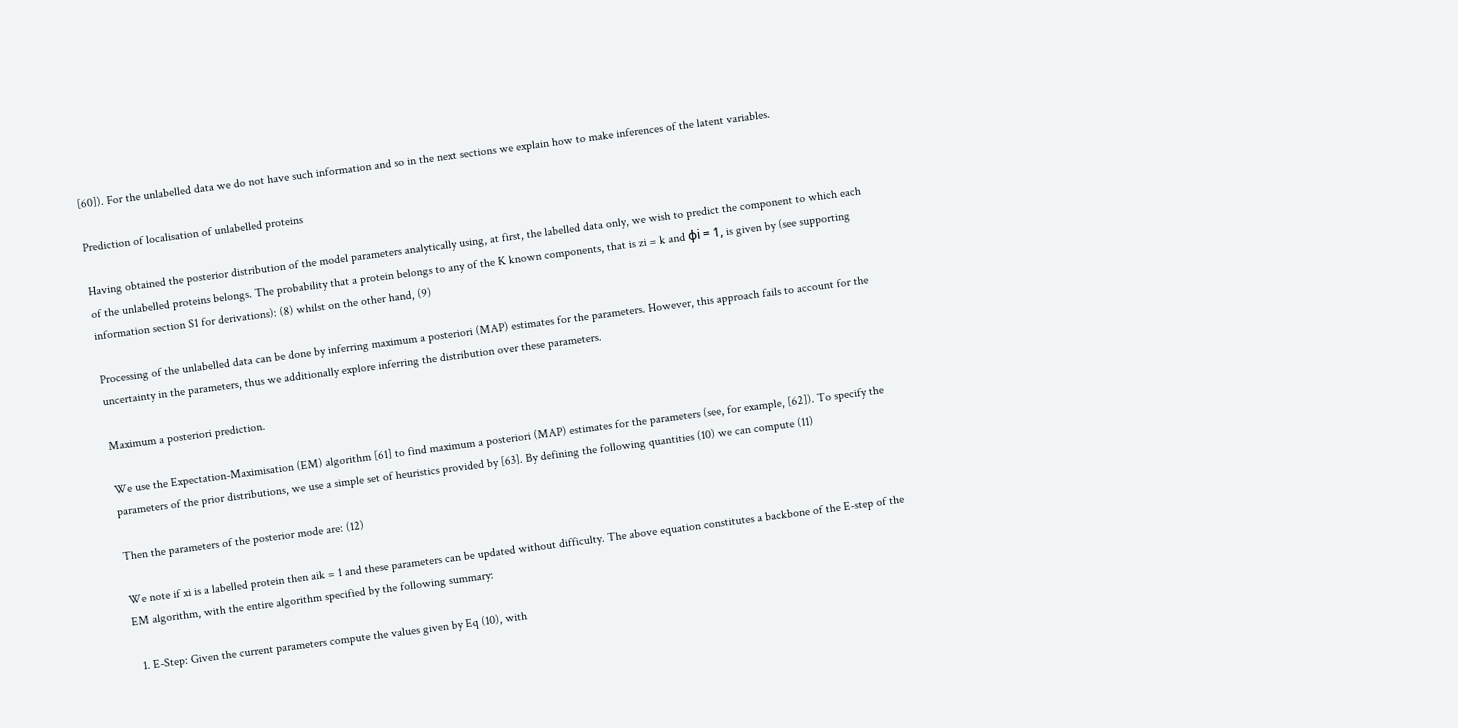[60]). For the unlabelled data we do not have such information and so in the next sections we explain how to make inferences of the latent variables.

Prediction of localisation of unlabelled proteins

Having obtained the posterior distribution of the model parameters analytically using, at first, the labelled data only, we wish to predict the component to which each of the unlabelled proteins belongs. The probability that a protein belongs to any of the K known components, that is zi = k and ϕi = 1, is given by (see supporting information section S1 for derivations): (8) whilst on the other hand, (9)

Processing of the unlabelled data can be done by inferring maximum a posteriori (MAP) estimates for the parameters. However, this approach fails to account for the uncertainty in the parameters, thus we additionally explore inferring the distribution over these parameters.

Maximum a posteriori prediction.

We use the Expectation-Maximisation (EM) algorithm [61] to find maximum a posteriori (MAP) estimates for the parameters (see, for example, [62]). To specify the parameters of the prior distributions, we use a simple set of heuristics provided by [63]. By defining the following quantities (10) we can compute (11)

Then the parameters of the posterior mode are: (12)

We note if xi is a labelled protein then aik = 1 and these parameters can be updated without difficulty. The above equation constitutes a backbone of the E-step of the EM algorithm, with the entire algorithm specified by the following summary:

  1. E-Step: Given the current parameters compute the values given by Eq (10), with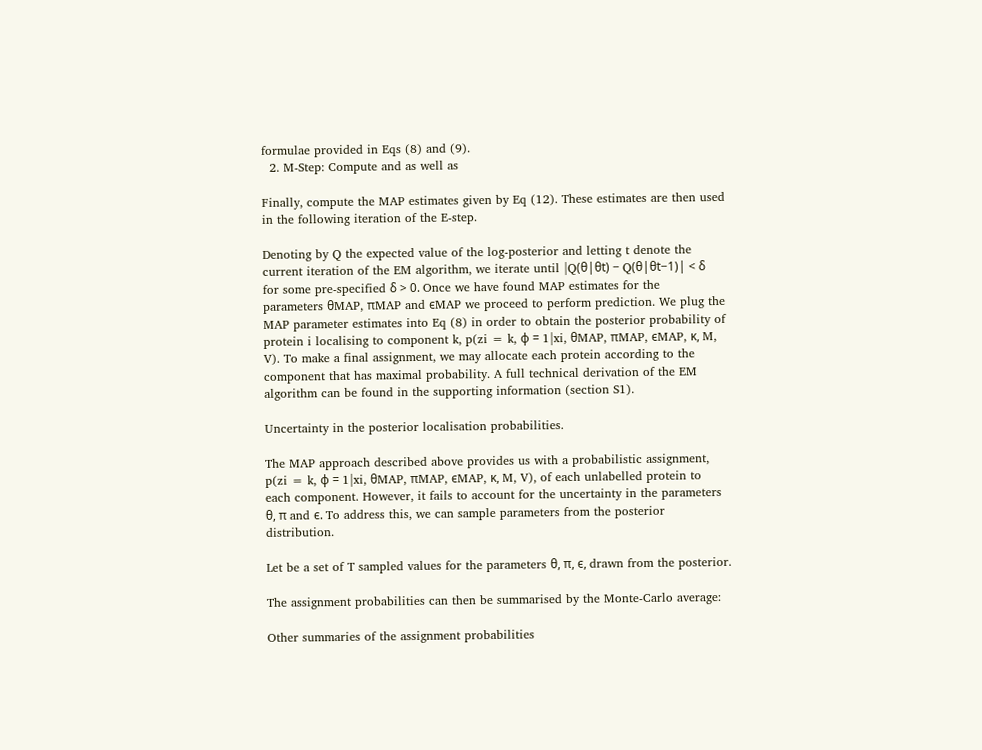formulae provided in Eqs (8) and (9).
  2. M-Step: Compute and as well as

Finally, compute the MAP estimates given by Eq (12). These estimates are then used in the following iteration of the E-step.

Denoting by Q the expected value of the log-posterior and letting t denote the current iteration of the EM algorithm, we iterate until |Q(θ|θt) − Q(θ|θt−1)| < δ for some pre-specified δ > 0. Once we have found MAP estimates for the parameters θMAP, πMAP and ϵMAP we proceed to perform prediction. We plug the MAP parameter estimates into Eq (8) in order to obtain the posterior probability of protein i localising to component k, p(zi = k, ϕ = 1|xi, θMAP, πMAP, ϵMAP, κ, M, V). To make a final assignment, we may allocate each protein according to the component that has maximal probability. A full technical derivation of the EM algorithm can be found in the supporting information (section S1).

Uncertainty in the posterior localisation probabilities.

The MAP approach described above provides us with a probabilistic assignment, p(zi = k, ϕ = 1|xi, θMAP, πMAP, ϵMAP, κ, M, V), of each unlabelled protein to each component. However, it fails to account for the uncertainty in the parameters θ, π and ϵ. To address this, we can sample parameters from the posterior distribution.

Let be a set of T sampled values for the parameters θ, π, ϵ, drawn from the posterior.

The assignment probabilities can then be summarised by the Monte-Carlo average:

Other summaries of the assignment probabilities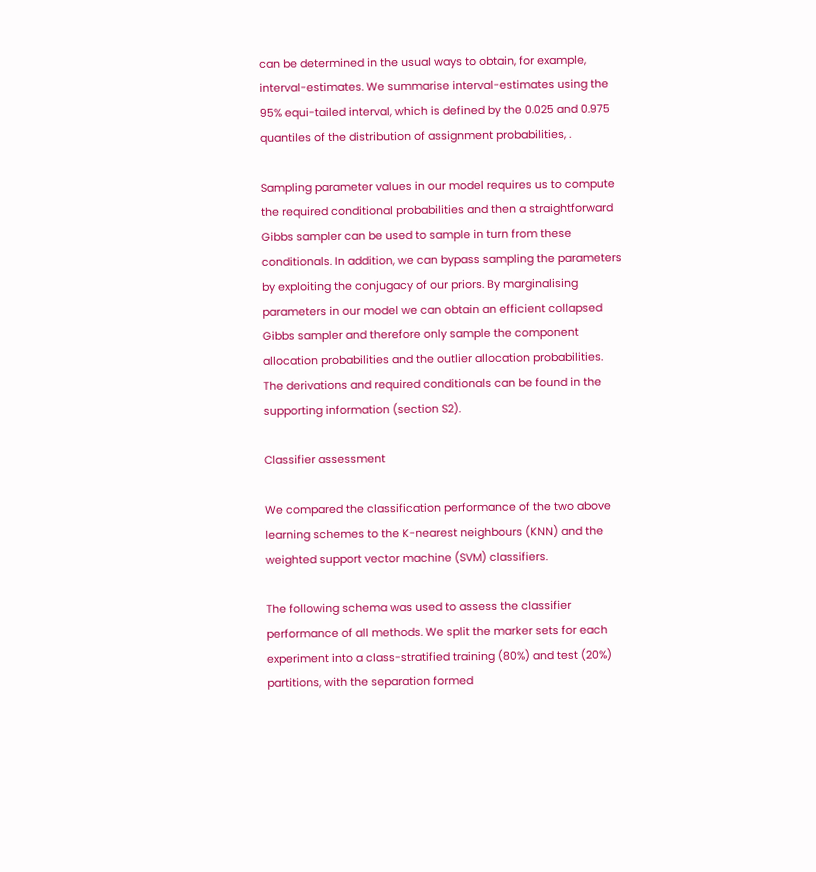can be determined in the usual ways to obtain, for example, interval-estimates. We summarise interval-estimates using the 95% equi-tailed interval, which is defined by the 0.025 and 0.975 quantiles of the distribution of assignment probabilities, .

Sampling parameter values in our model requires us to compute the required conditional probabilities and then a straightforward Gibbs sampler can be used to sample in turn from these conditionals. In addition, we can bypass sampling the parameters by exploiting the conjugacy of our priors. By marginalising parameters in our model we can obtain an efficient collapsed Gibbs sampler and therefore only sample the component allocation probabilities and the outlier allocation probabilities. The derivations and required conditionals can be found in the supporting information (section S2).

Classifier assessment

We compared the classification performance of the two above learning schemes to the K-nearest neighbours (KNN) and the weighted support vector machine (SVM) classifiers.

The following schema was used to assess the classifier performance of all methods. We split the marker sets for each experiment into a class-stratified training (80%) and test (20%) partitions, with the separation formed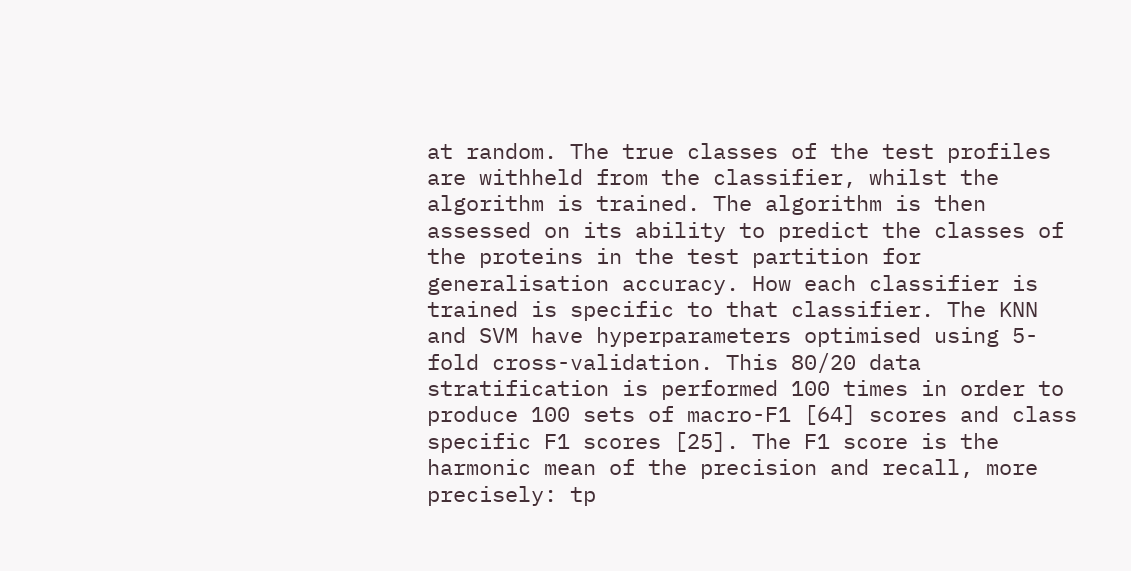at random. The true classes of the test profiles are withheld from the classifier, whilst the algorithm is trained. The algorithm is then assessed on its ability to predict the classes of the proteins in the test partition for generalisation accuracy. How each classifier is trained is specific to that classifier. The KNN and SVM have hyperparameters optimised using 5-fold cross-validation. This 80/20 data stratification is performed 100 times in order to produce 100 sets of macro-F1 [64] scores and class specific F1 scores [25]. The F1 score is the harmonic mean of the precision and recall, more precisely: tp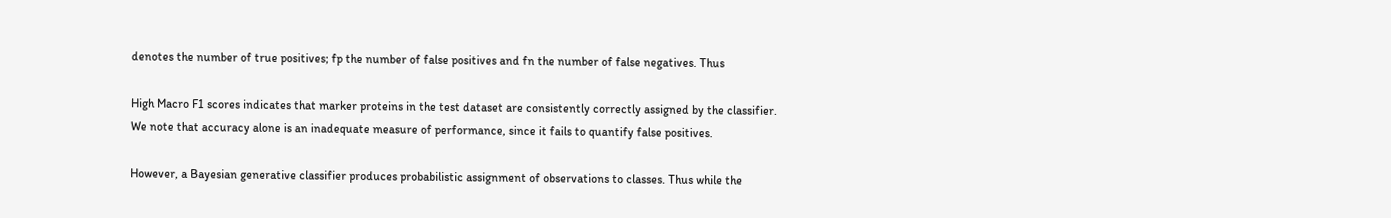denotes the number of true positives; fp the number of false positives and fn the number of false negatives. Thus

High Macro F1 scores indicates that marker proteins in the test dataset are consistently correctly assigned by the classifier. We note that accuracy alone is an inadequate measure of performance, since it fails to quantify false positives.

However, a Bayesian generative classifier produces probabilistic assignment of observations to classes. Thus while the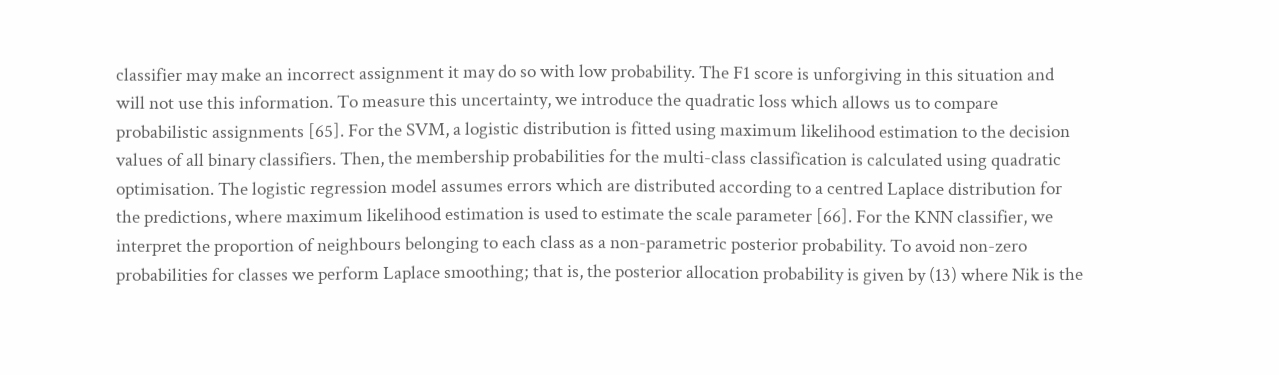classifier may make an incorrect assignment it may do so with low probability. The F1 score is unforgiving in this situation and will not use this information. To measure this uncertainty, we introduce the quadratic loss which allows us to compare probabilistic assignments [65]. For the SVM, a logistic distribution is fitted using maximum likelihood estimation to the decision values of all binary classifiers. Then, the membership probabilities for the multi-class classification is calculated using quadratic optimisation. The logistic regression model assumes errors which are distributed according to a centred Laplace distribution for the predictions, where maximum likelihood estimation is used to estimate the scale parameter [66]. For the KNN classifier, we interpret the proportion of neighbours belonging to each class as a non-parametric posterior probability. To avoid non-zero probabilities for classes we perform Laplace smoothing; that is, the posterior allocation probability is given by (13) where Nik is the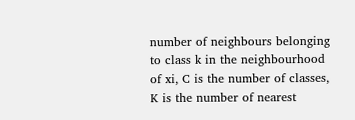number of neighbours belonging to class k in the neighbourhood of xi, C is the number of classes, K is the number of nearest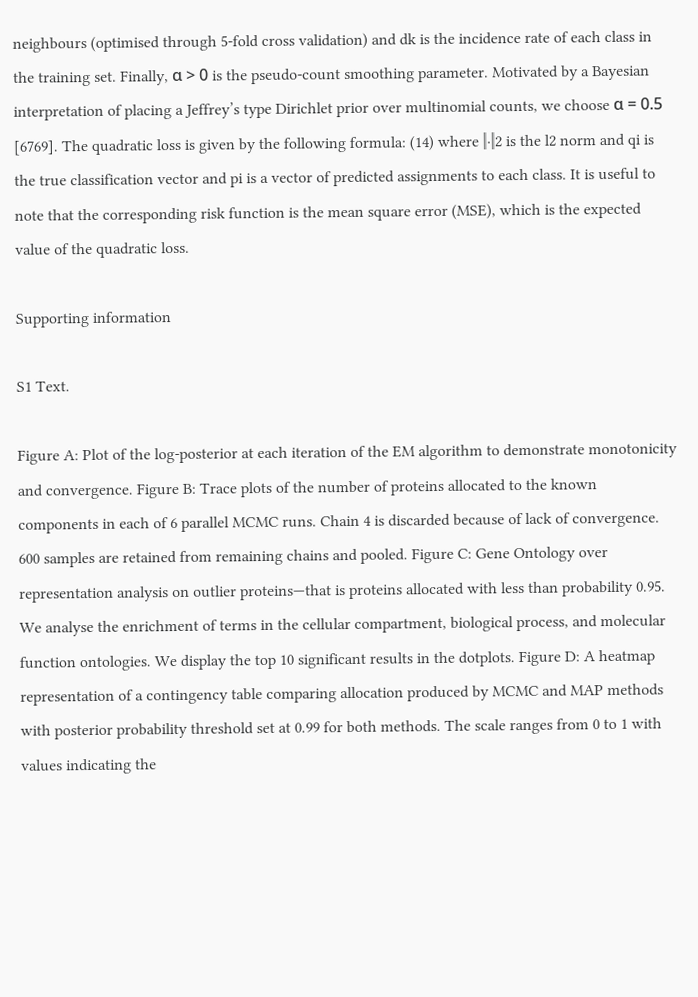neighbours (optimised through 5-fold cross validation) and dk is the incidence rate of each class in the training set. Finally, α > 0 is the pseudo-count smoothing parameter. Motivated by a Bayesian interpretation of placing a Jeffrey’s type Dirichlet prior over multinomial counts, we choose α = 0.5 [6769]. The quadratic loss is given by the following formula: (14) where ‖⋅‖2 is the l2 norm and qi is the true classification vector and pi is a vector of predicted assignments to each class. It is useful to note that the corresponding risk function is the mean square error (MSE), which is the expected value of the quadratic loss.

Supporting information

S1 Text.

Figure A: Plot of the log-posterior at each iteration of the EM algorithm to demonstrate monotonicity and convergence. Figure B: Trace plots of the number of proteins allocated to the known components in each of 6 parallel MCMC runs. Chain 4 is discarded because of lack of convergence. 600 samples are retained from remaining chains and pooled. Figure C: Gene Ontology over representation analysis on outlier proteins—that is proteins allocated with less than probability 0.95. We analyse the enrichment of terms in the cellular compartment, biological process, and molecular function ontologies. We display the top 10 significant results in the dotplots. Figure D: A heatmap representation of a contingency table comparing allocation produced by MCMC and MAP methods with posterior probability threshold set at 0.99 for both methods. The scale ranges from 0 to 1 with values indicating the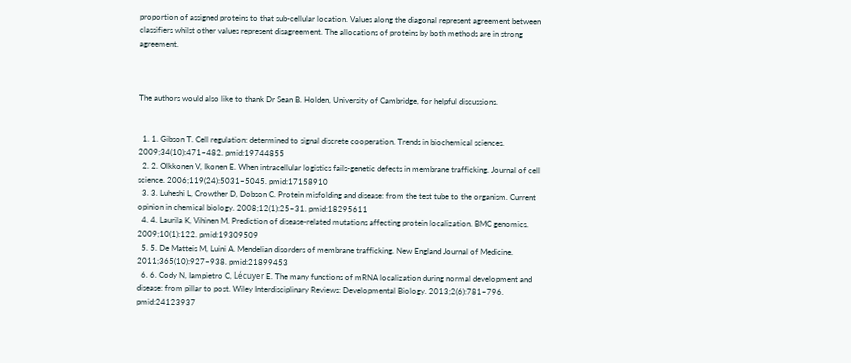proportion of assigned proteins to that sub-cellular location. Values along the diagonal represent agreement between classifiers whilst other values represent disagreement. The allocations of proteins by both methods are in strong agreement.



The authors would also like to thank Dr Sean B. Holden, University of Cambridge, for helpful discussions.


  1. 1. Gibson T. Cell regulation: determined to signal discrete cooperation. Trends in biochemical sciences. 2009;34(10):471–482. pmid:19744855
  2. 2. Olkkonen V, Ikonen E. When intracellular logistics fails-genetic defects in membrane trafficking. Journal of cell science. 2006;119(24):5031–5045. pmid:17158910
  3. 3. Luheshi L, Crowther D, Dobson C. Protein misfolding and disease: from the test tube to the organism. Current opinion in chemical biology. 2008;12(1):25–31. pmid:18295611
  4. 4. Laurila K, Vihinen M. Prediction of disease-related mutations affecting protein localization. BMC genomics. 2009;10(1):122. pmid:19309509
  5. 5. De Matteis M, Luini A. Mendelian disorders of membrane trafficking. New England Journal of Medicine. 2011;365(10):927–938. pmid:21899453
  6. 6. Cody N, Iampietro C, Lécuyer E. The many functions of mRNA localization during normal development and disease: from pillar to post. Wiley Interdisciplinary Reviews: Developmental Biology. 2013;2(6):781–796. pmid:24123937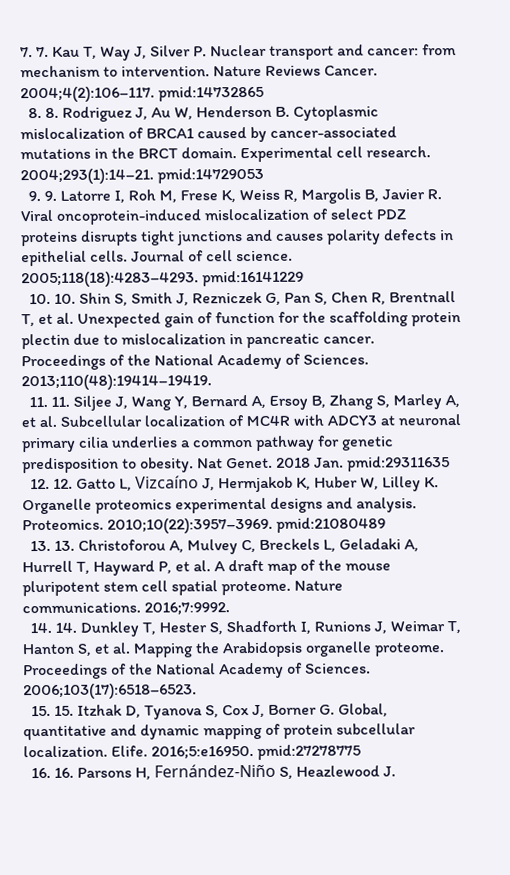7. 7. Kau T, Way J, Silver P. Nuclear transport and cancer: from mechanism to intervention. Nature Reviews Cancer. 2004;4(2):106–117. pmid:14732865
  8. 8. Rodriguez J, Au W, Henderson B. Cytoplasmic mislocalization of BRCA1 caused by cancer-associated mutations in the BRCT domain. Experimental cell research. 2004;293(1):14–21. pmid:14729053
  9. 9. Latorre I, Roh M, Frese K, Weiss R, Margolis B, Javier R. Viral oncoprotein-induced mislocalization of select PDZ proteins disrupts tight junctions and causes polarity defects in epithelial cells. Journal of cell science. 2005;118(18):4283–4293. pmid:16141229
  10. 10. Shin S, Smith J, Rezniczek G, Pan S, Chen R, Brentnall T, et al. Unexpected gain of function for the scaffolding protein plectin due to mislocalization in pancreatic cancer. Proceedings of the National Academy of Sciences. 2013;110(48):19414–19419.
  11. 11. Siljee J, Wang Y, Bernard A, Ersoy B, Zhang S, Marley A, et al. Subcellular localization of MC4R with ADCY3 at neuronal primary cilia underlies a common pathway for genetic predisposition to obesity. Nat Genet. 2018 Jan. pmid:29311635
  12. 12. Gatto L, Vizcaíno J, Hermjakob K, Huber W, Lilley K. Organelle proteomics experimental designs and analysis. Proteomics. 2010;10(22):3957–3969. pmid:21080489
  13. 13. Christoforou A, Mulvey C, Breckels L, Geladaki A, Hurrell T, Hayward P, et al. A draft map of the mouse pluripotent stem cell spatial proteome. Nature communications. 2016;7:9992.
  14. 14. Dunkley T, Hester S, Shadforth I, Runions J, Weimar T, Hanton S, et al. Mapping the Arabidopsis organelle proteome. Proceedings of the National Academy of Sciences. 2006;103(17):6518–6523.
  15. 15. Itzhak D, Tyanova S, Cox J, Borner G. Global, quantitative and dynamic mapping of protein subcellular localization. Elife. 2016;5:e16950. pmid:27278775
  16. 16. Parsons H, Fernández-Niño S, Heazlewood J.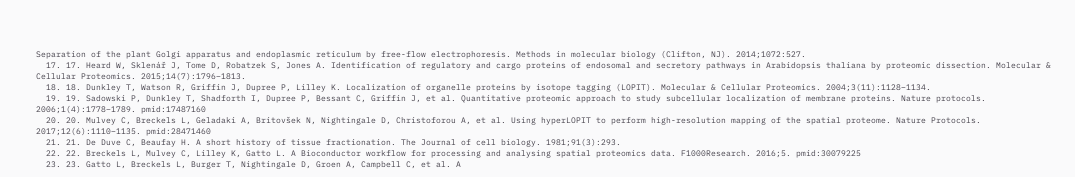Separation of the plant Golgi apparatus and endoplasmic reticulum by free-flow electrophoresis. Methods in molecular biology (Clifton, NJ). 2014;1072:527.
  17. 17. Heard W, Sklenář J, Tome D, Robatzek S, Jones A. Identification of regulatory and cargo proteins of endosomal and secretory pathways in Arabidopsis thaliana by proteomic dissection. Molecular & Cellular Proteomics. 2015;14(7):1796–1813.
  18. 18. Dunkley T, Watson R, Griffin J, Dupree P, Lilley K. Localization of organelle proteins by isotope tagging (LOPIT). Molecular & Cellular Proteomics. 2004;3(11):1128–1134.
  19. 19. Sadowski P, Dunkley T, Shadforth I, Dupree P, Bessant C, Griffin J, et al. Quantitative proteomic approach to study subcellular localization of membrane proteins. Nature protocols. 2006;1(4):1778–1789. pmid:17487160
  20. 20. Mulvey C, Breckels L, Geladaki A, Britovšek N, Nightingale D, Christoforou A, et al. Using hyperLOPIT to perform high-resolution mapping of the spatial proteome. Nature Protocols. 2017;12(6):1110–1135. pmid:28471460
  21. 21. De Duve C, Beaufay H. A short history of tissue fractionation. The Journal of cell biology. 1981;91(3):293.
  22. 22. Breckels L, Mulvey C, Lilley K, Gatto L. A Bioconductor workflow for processing and analysing spatial proteomics data. F1000Research. 2016;5. pmid:30079225
  23. 23. Gatto L, Breckels L, Burger T, Nightingale D, Groen A, Campbell C, et al. A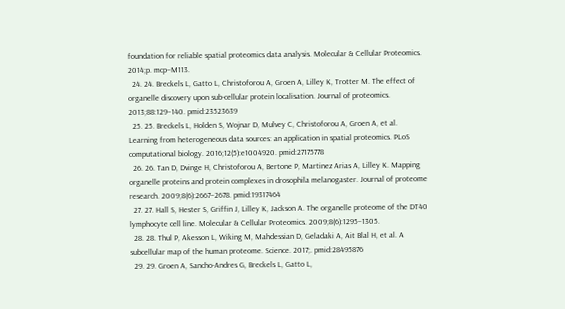foundation for reliable spatial proteomics data analysis. Molecular & Cellular Proteomics. 2014;p. mcp–M113.
  24. 24. Breckels L, Gatto L, Christoforou A, Groen A, Lilley K, Trotter M. The effect of organelle discovery upon sub-cellular protein localisation. Journal of proteomics. 2013;88:129–140. pmid:23523639
  25. 25. Breckels L, Holden S, Wojnar D, Mulvey C, Christoforou A, Groen A, et al. Learning from heterogeneous data sources: an application in spatial proteomics. PLoS computational biology. 2016;12(5):e1004920. pmid:27175778
  26. 26. Tan D, Dvinge H, Christoforou A, Bertone P, Martinez Arias A, Lilley K. Mapping organelle proteins and protein complexes in drosophila melanogaster. Journal of proteome research. 2009;8(6):2667–2678. pmid:19317464
  27. 27. Hall S, Hester S, Griffin J, Lilley K, Jackson A. The organelle proteome of the DT40 lymphocyte cell line. Molecular & Cellular Proteomics. 2009;8(6):1295–1305.
  28. 28. Thul P, Akesson L, Wiking M, Mahdessian D, Geladaki A, Ait Blal H, et al. A subcellular map of the human proteome. Science. 2017;. pmid:28495876
  29. 29. Groen A, Sancho-Andres G, Breckels L, Gatto L,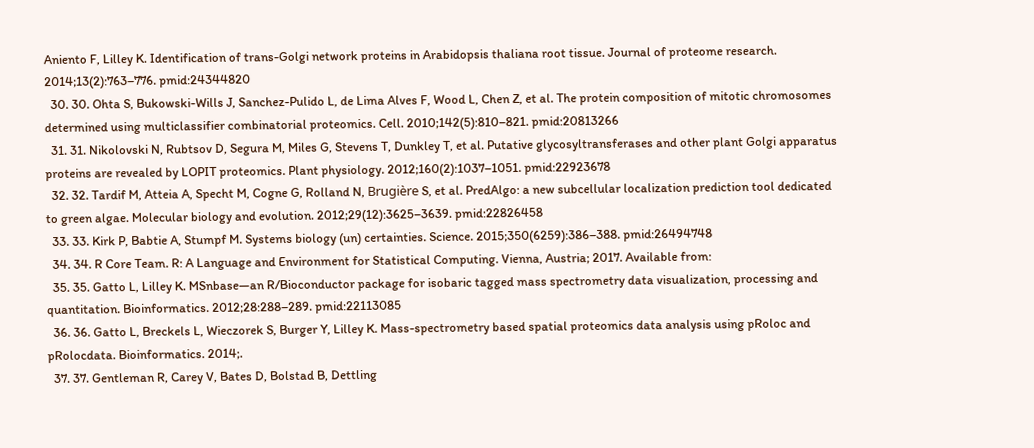Aniento F, Lilley K. Identification of trans-Golgi network proteins in Arabidopsis thaliana root tissue. Journal of proteome research. 2014;13(2):763–776. pmid:24344820
  30. 30. Ohta S, Bukowski-Wills J, Sanchez-Pulido L, de Lima Alves F, Wood L, Chen Z, et al. The protein composition of mitotic chromosomes determined using multiclassifier combinatorial proteomics. Cell. 2010;142(5):810–821. pmid:20813266
  31. 31. Nikolovski N, Rubtsov D, Segura M, Miles G, Stevens T, Dunkley T, et al. Putative glycosyltransferases and other plant Golgi apparatus proteins are revealed by LOPIT proteomics. Plant physiology. 2012;160(2):1037–1051. pmid:22923678
  32. 32. Tardif M, Atteia A, Specht M, Cogne G, Rolland N, Brugière S, et al. PredAlgo: a new subcellular localization prediction tool dedicated to green algae. Molecular biology and evolution. 2012;29(12):3625–3639. pmid:22826458
  33. 33. Kirk P, Babtie A, Stumpf M. Systems biology (un) certainties. Science. 2015;350(6259):386–388. pmid:26494748
  34. 34. R Core Team. R: A Language and Environment for Statistical Computing. Vienna, Austria; 2017. Available from:
  35. 35. Gatto L, Lilley K. MSnbase—an R/Bioconductor package for isobaric tagged mass spectrometry data visualization, processing and quantitation. Bioinformatics. 2012;28:288–289. pmid:22113085
  36. 36. Gatto L, Breckels L, Wieczorek S, Burger Y, Lilley K. Mass-spectrometry based spatial proteomics data analysis using pRoloc and pRolocdata. Bioinformatics. 2014;.
  37. 37. Gentleman R, Carey V, Bates D, Bolstad B, Dettling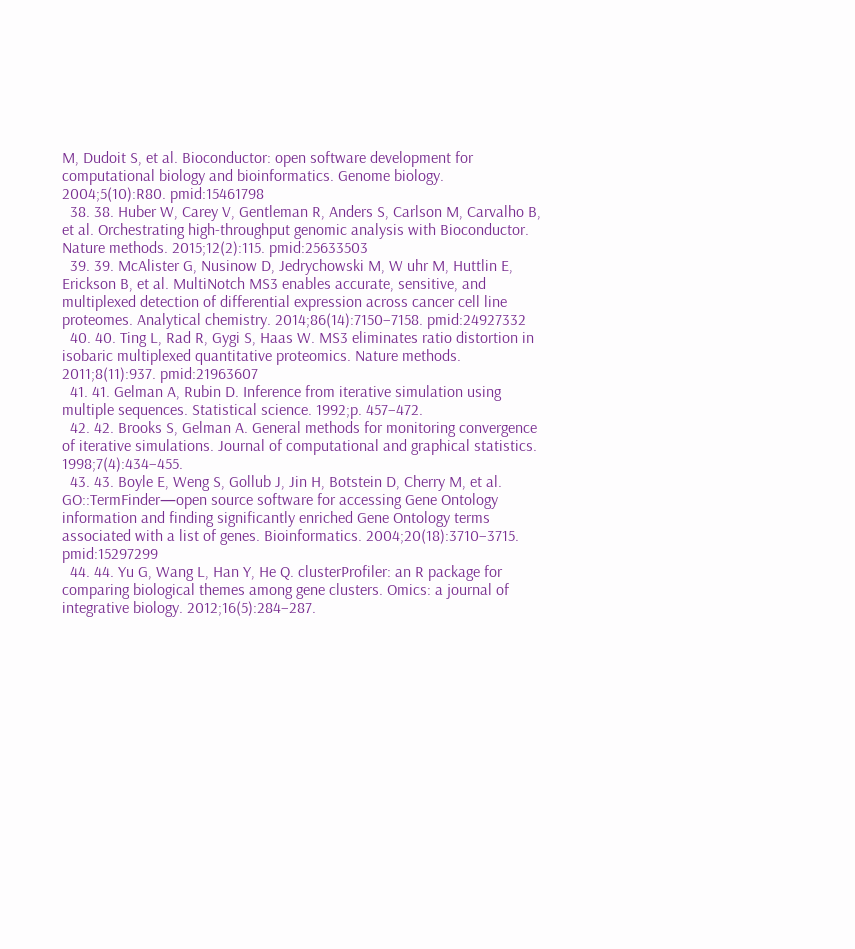M, Dudoit S, et al. Bioconductor: open software development for computational biology and bioinformatics. Genome biology. 2004;5(10):R80. pmid:15461798
  38. 38. Huber W, Carey V, Gentleman R, Anders S, Carlson M, Carvalho B, et al. Orchestrating high-throughput genomic analysis with Bioconductor. Nature methods. 2015;12(2):115. pmid:25633503
  39. 39. McAlister G, Nusinow D, Jedrychowski M, W uhr M, Huttlin E, Erickson B, et al. MultiNotch MS3 enables accurate, sensitive, and multiplexed detection of differential expression across cancer cell line proteomes. Analytical chemistry. 2014;86(14):7150–7158. pmid:24927332
  40. 40. Ting L, Rad R, Gygi S, Haas W. MS3 eliminates ratio distortion in isobaric multiplexed quantitative proteomics. Nature methods. 2011;8(11):937. pmid:21963607
  41. 41. Gelman A, Rubin D. Inference from iterative simulation using multiple sequences. Statistical science. 1992;p. 457–472.
  42. 42. Brooks S, Gelman A. General methods for monitoring convergence of iterative simulations. Journal of computational and graphical statistics. 1998;7(4):434–455.
  43. 43. Boyle E, Weng S, Gollub J, Jin H, Botstein D, Cherry M, et al. GO::TermFinder—open source software for accessing Gene Ontology information and finding significantly enriched Gene Ontology terms associated with a list of genes. Bioinformatics. 2004;20(18):3710–3715. pmid:15297299
  44. 44. Yu G, Wang L, Han Y, He Q. clusterProfiler: an R package for comparing biological themes among gene clusters. Omics: a journal of integrative biology. 2012;16(5):284–287.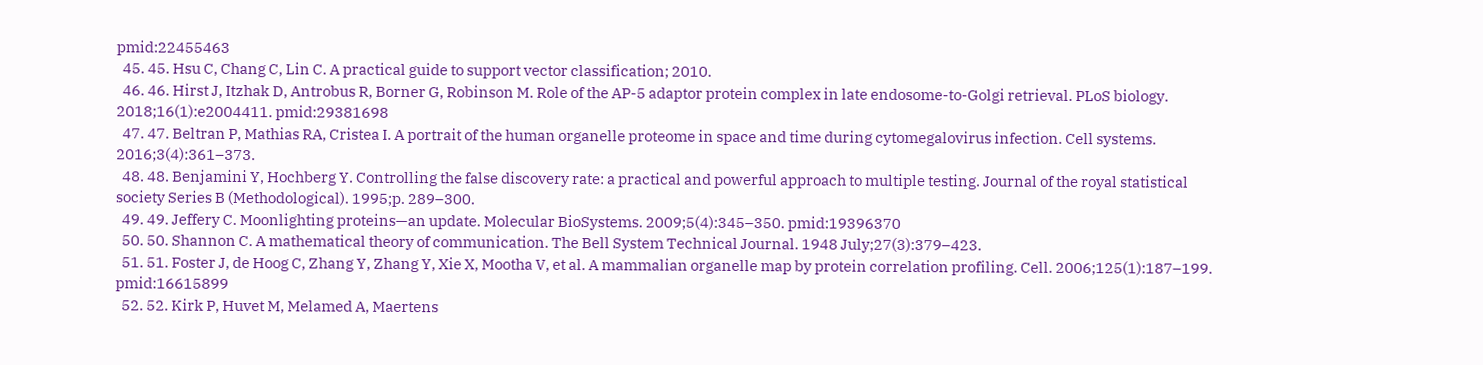pmid:22455463
  45. 45. Hsu C, Chang C, Lin C. A practical guide to support vector classification; 2010.
  46. 46. Hirst J, Itzhak D, Antrobus R, Borner G, Robinson M. Role of the AP-5 adaptor protein complex in late endosome-to-Golgi retrieval. PLoS biology. 2018;16(1):e2004411. pmid:29381698
  47. 47. Beltran P, Mathias RA, Cristea I. A portrait of the human organelle proteome in space and time during cytomegalovirus infection. Cell systems. 2016;3(4):361–373.
  48. 48. Benjamini Y, Hochberg Y. Controlling the false discovery rate: a practical and powerful approach to multiple testing. Journal of the royal statistical society Series B (Methodological). 1995;p. 289–300.
  49. 49. Jeffery C. Moonlighting proteins—an update. Molecular BioSystems. 2009;5(4):345–350. pmid:19396370
  50. 50. Shannon C. A mathematical theory of communication. The Bell System Technical Journal. 1948 July;27(3):379–423.
  51. 51. Foster J, de Hoog C, Zhang Y, Zhang Y, Xie X, Mootha V, et al. A mammalian organelle map by protein correlation profiling. Cell. 2006;125(1):187–199. pmid:16615899
  52. 52. Kirk P, Huvet M, Melamed A, Maertens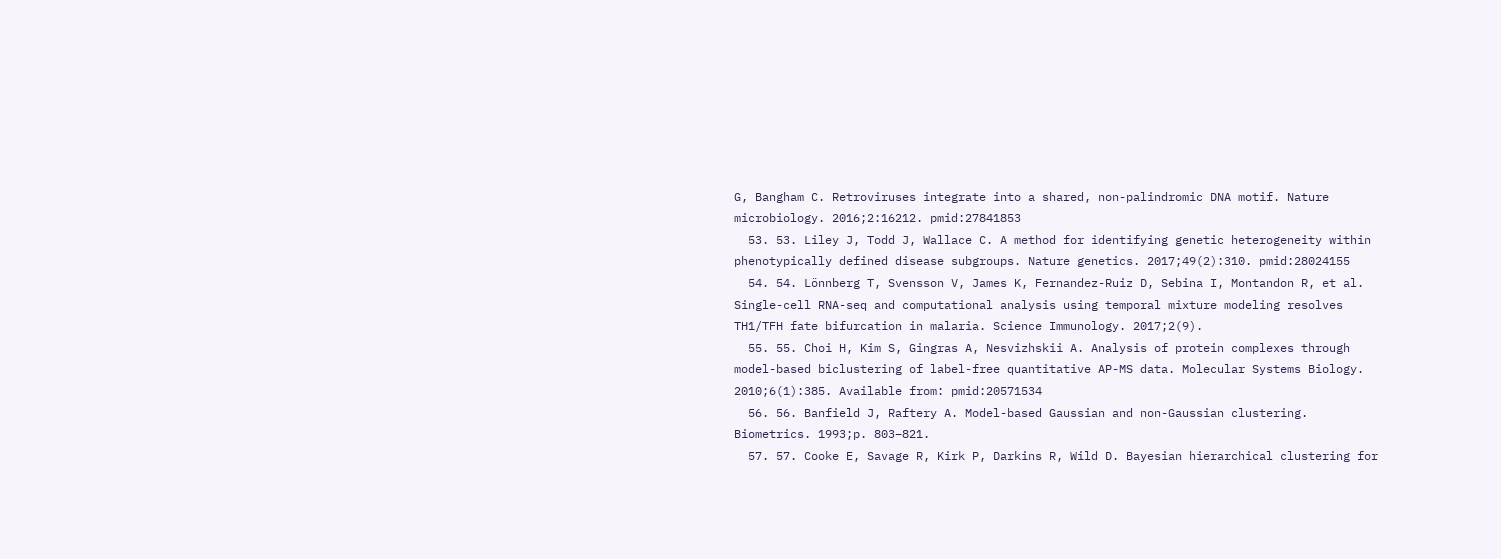G, Bangham C. Retroviruses integrate into a shared, non-palindromic DNA motif. Nature microbiology. 2016;2:16212. pmid:27841853
  53. 53. Liley J, Todd J, Wallace C. A method for identifying genetic heterogeneity within phenotypically defined disease subgroups. Nature genetics. 2017;49(2):310. pmid:28024155
  54. 54. Lönnberg T, Svensson V, James K, Fernandez-Ruiz D, Sebina I, Montandon R, et al. Single-cell RNA-seq and computational analysis using temporal mixture modeling resolves TH1/TFH fate bifurcation in malaria. Science Immunology. 2017;2(9).
  55. 55. Choi H, Kim S, Gingras A, Nesvizhskii A. Analysis of protein complexes through model-based biclustering of label-free quantitative AP-MS data. Molecular Systems Biology. 2010;6(1):385. Available from: pmid:20571534
  56. 56. Banfield J, Raftery A. Model-based Gaussian and non-Gaussian clustering. Biometrics. 1993;p. 803–821.
  57. 57. Cooke E, Savage R, Kirk P, Darkins R, Wild D. Bayesian hierarchical clustering for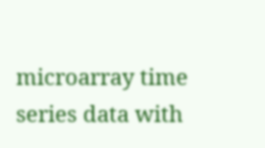microarray time series data with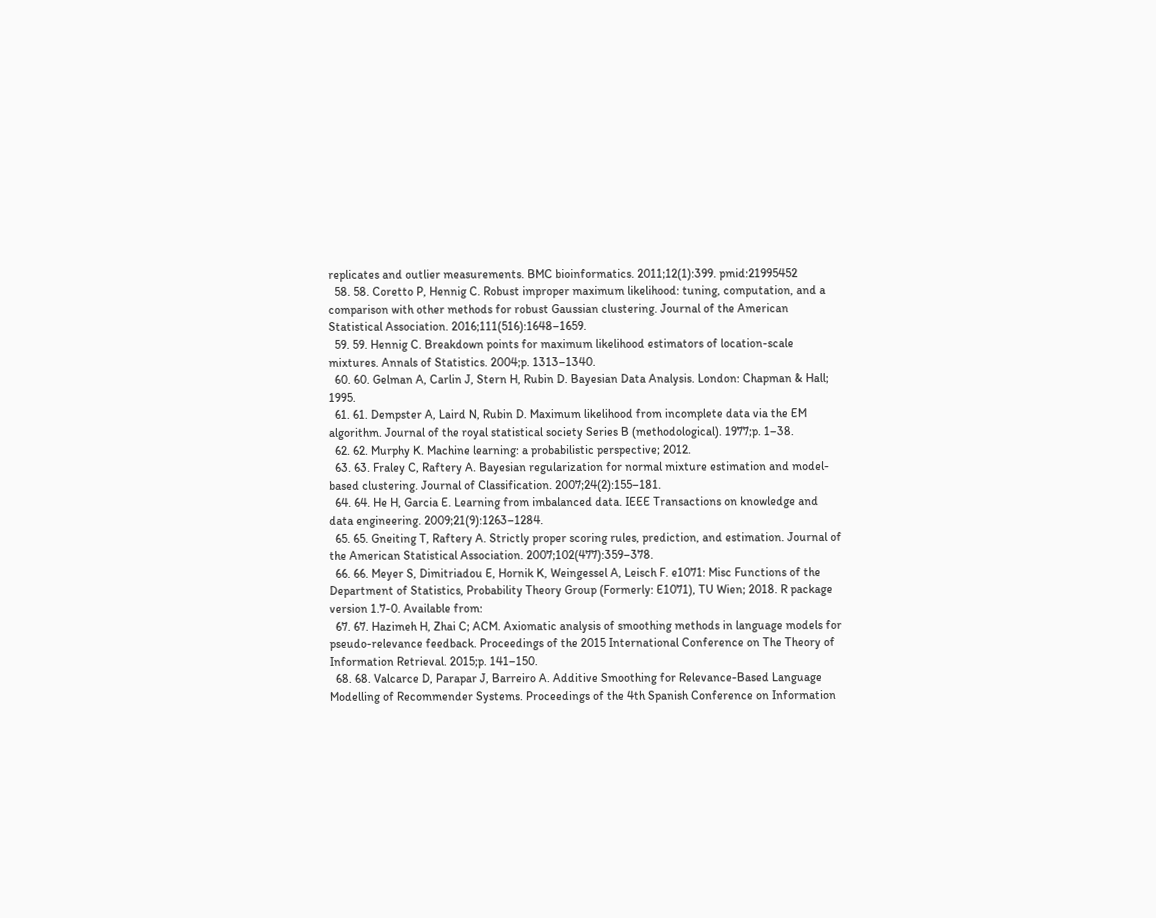replicates and outlier measurements. BMC bioinformatics. 2011;12(1):399. pmid:21995452
  58. 58. Coretto P, Hennig C. Robust improper maximum likelihood: tuning, computation, and a comparison with other methods for robust Gaussian clustering. Journal of the American Statistical Association. 2016;111(516):1648–1659.
  59. 59. Hennig C. Breakdown points for maximum likelihood estimators of location-scale mixtures. Annals of Statistics. 2004;p. 1313–1340.
  60. 60. Gelman A, Carlin J, Stern H, Rubin D. Bayesian Data Analysis. London: Chapman & Hall; 1995.
  61. 61. Dempster A, Laird N, Rubin D. Maximum likelihood from incomplete data via the EM algorithm. Journal of the royal statistical society Series B (methodological). 1977;p. 1–38.
  62. 62. Murphy K. Machine learning: a probabilistic perspective; 2012.
  63. 63. Fraley C, Raftery A. Bayesian regularization for normal mixture estimation and model-based clustering. Journal of Classification. 2007;24(2):155–181.
  64. 64. He H, Garcia E. Learning from imbalanced data. IEEE Transactions on knowledge and data engineering. 2009;21(9):1263–1284.
  65. 65. Gneiting T, Raftery A. Strictly proper scoring rules, prediction, and estimation. Journal of the American Statistical Association. 2007;102(477):359–378.
  66. 66. Meyer S, Dimitriadou E, Hornik K, Weingessel A, Leisch F. e1071: Misc Functions of the Department of Statistics, Probability Theory Group (Formerly: E1071), TU Wien; 2018. R package version 1.7-0. Available from:
  67. 67. Hazimeh H, Zhai C; ACM. Axiomatic analysis of smoothing methods in language models for pseudo-relevance feedback. Proceedings of the 2015 International Conference on The Theory of Information Retrieval. 2015;p. 141–150.
  68. 68. Valcarce D, Parapar J, Barreiro A. Additive Smoothing for Relevance-Based Language Modelling of Recommender Systems. Proceedings of the 4th Spanish Conference on Information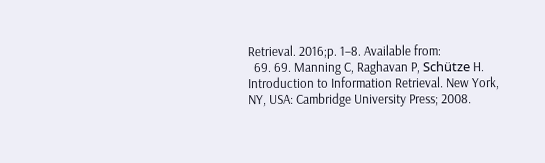Retrieval. 2016;p. 1–8. Available from:
  69. 69. Manning C, Raghavan P, Schütze H. Introduction to Information Retrieval. New York, NY, USA: Cambridge University Press; 2008.